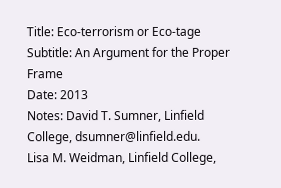Title: Eco-terrorism or Eco-tage
Subtitle: An Argument for the Proper Frame
Date: 2013
Notes: David T. Sumner, Linfield College, dsumner@linfield.edu.
Lisa M. Weidman, Linfield College,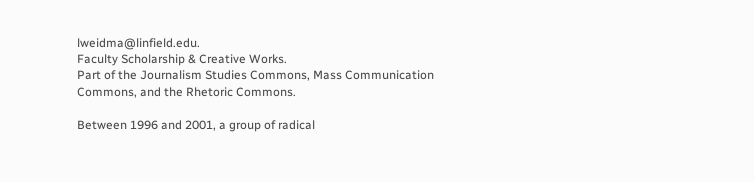lweidma@linfield.edu.
Faculty Scholarship & Creative Works.
Part of the Journalism Studies Commons, Mass Communication Commons, and the Rhetoric Commons.

Between 1996 and 2001, a group of radical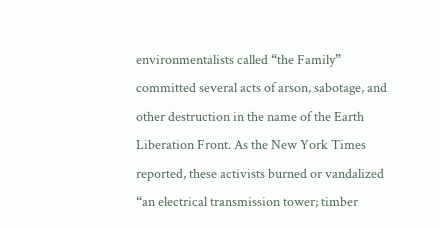environmentalists called “the Family” committed several acts of arson, sabotage, and other destruction in the name of the Earth Liberation Front. As the New York Times reported, these activists burned or vandalized “an electrical transmission tower; timber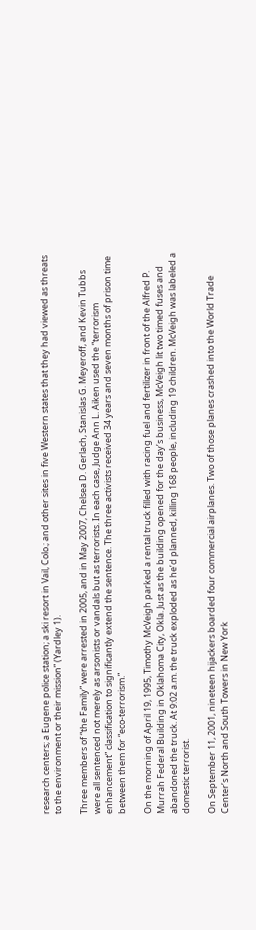research centers; a Eugene police station; a ski resort in Vail, Colo.; and other sites in five Western states that they had viewed as threats to the environment or their mission” (Yardley 1).

Three members of “the Family” were arrested in 2005, and in May 2007, Chelsea D. Gerlach, Stanislas G. Meyeroff, and Kevin Tubbs were all sentenced not merely as arsonists or vandals but as terrorists. In each case, Judge Ann L. Aiken used the “terrorism enhancement” classification to significantly extend the sentence. The three activists received 34 years and seven months of prison time between them for “eco-terrorism.”

On the morning of April 19, 1995, Timothy McVeigh parked a rental truck filled with racing fuel and fertilizer in front of the Alfred P. Murrah Federal Building in Oklahoma City, Okla. Just as the building opened for the day’s business, McVeigh lit two timed fuses and abandoned the truck. At 9:02 a.m. the truck exploded as he’d planned, killing 168 people, including 19 children. McVeigh was labeled a domestic terrorist.

On September 11, 2001, nineteen hijackers boarded four commercial airplanes. Two of those planes crashed into the World Trade Center’s North and South Towers in New York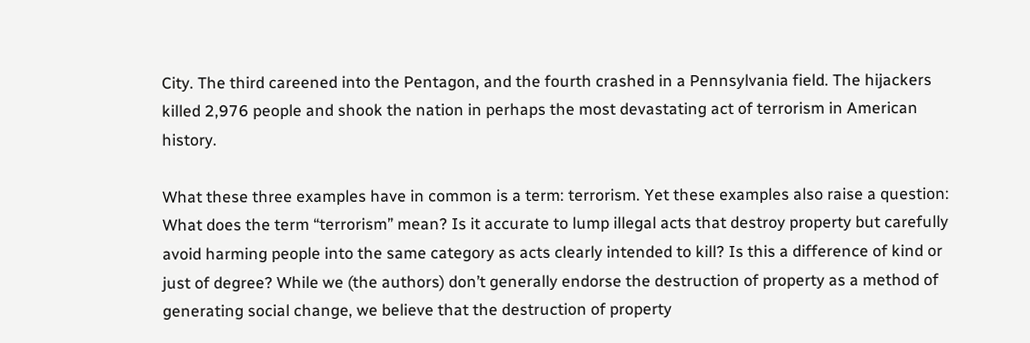City. The third careened into the Pentagon, and the fourth crashed in a Pennsylvania field. The hijackers killed 2,976 people and shook the nation in perhaps the most devastating act of terrorism in American history.

What these three examples have in common is a term: terrorism. Yet these examples also raise a question: What does the term “terrorism” mean? Is it accurate to lump illegal acts that destroy property but carefully avoid harming people into the same category as acts clearly intended to kill? Is this a difference of kind or just of degree? While we (the authors) don’t generally endorse the destruction of property as a method of generating social change, we believe that the destruction of property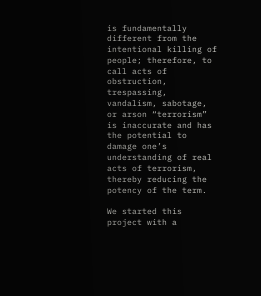is fundamentally different from the intentional killing of people; therefore, to call acts of obstruction, trespassing, vandalism, sabotage, or arson “terrorism” is inaccurate and has the potential to damage one’s understanding of real acts of terrorism, thereby reducing the potency of the term.

We started this project with a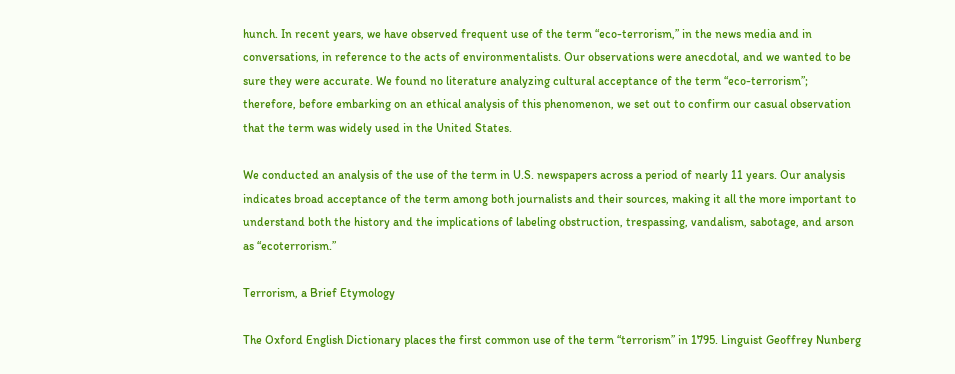hunch. In recent years, we have observed frequent use of the term “eco-terrorism,” in the news media and in conversations, in reference to the acts of environmentalists. Our observations were anecdotal, and we wanted to be sure they were accurate. We found no literature analyzing cultural acceptance of the term “eco-terrorism”; therefore, before embarking on an ethical analysis of this phenomenon, we set out to confirm our casual observation that the term was widely used in the United States.

We conducted an analysis of the use of the term in U.S. newspapers across a period of nearly 11 years. Our analysis indicates broad acceptance of the term among both journalists and their sources, making it all the more important to understand both the history and the implications of labeling obstruction, trespassing, vandalism, sabotage, and arson as “ecoterrorism.”

Terrorism, a Brief Etymology

The Oxford English Dictionary places the first common use of the term “terrorism” in 1795. Linguist Geoffrey Nunberg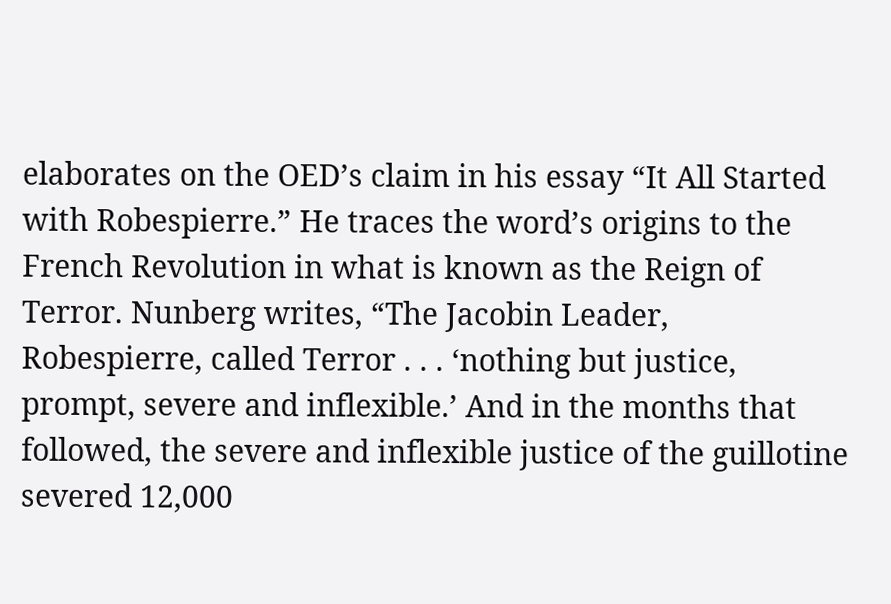elaborates on the OED’s claim in his essay “It All Started with Robespierre.” He traces the word’s origins to the French Revolution in what is known as the Reign of Terror. Nunberg writes, “The Jacobin Leader, Robespierre, called Terror . . . ‘nothing but justice, prompt, severe and inflexible.’ And in the months that followed, the severe and inflexible justice of the guillotine severed 12,000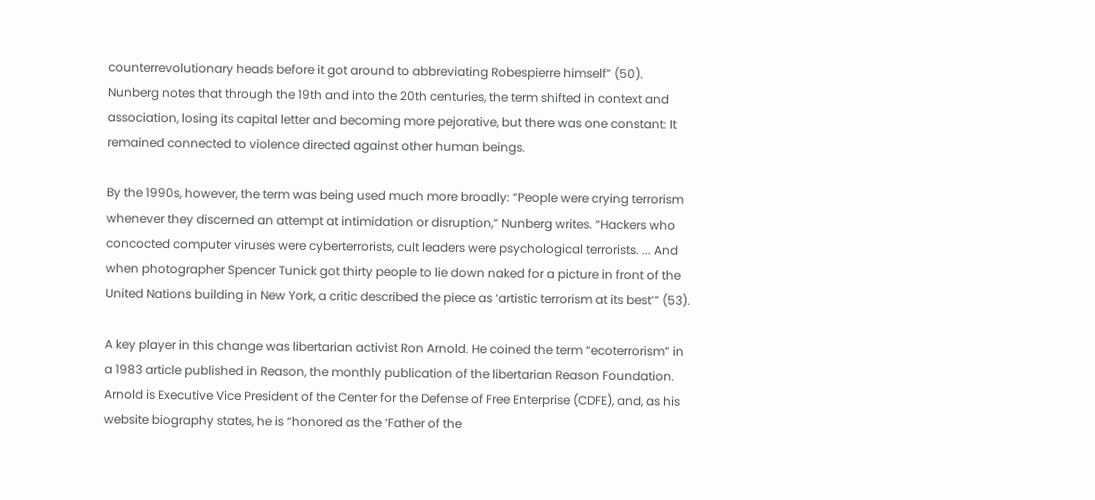counterrevolutionary heads before it got around to abbreviating Robespierre himself” (50). Nunberg notes that through the 19th and into the 20th centuries, the term shifted in context and association, losing its capital letter and becoming more pejorative, but there was one constant: It remained connected to violence directed against other human beings.

By the 1990s, however, the term was being used much more broadly: “People were crying terrorism whenever they discerned an attempt at intimidation or disruption,” Nunberg writes. “Hackers who concocted computer viruses were cyberterrorists, cult leaders were psychological terrorists. ... And when photographer Spencer Tunick got thirty people to lie down naked for a picture in front of the United Nations building in New York, a critic described the piece as ‘artistic terrorism at its best’” (53).

A key player in this change was libertarian activist Ron Arnold. He coined the term “ecoterrorism” in a 1983 article published in Reason, the monthly publication of the libertarian Reason Foundation. Arnold is Executive Vice President of the Center for the Defense of Free Enterprise (CDFE), and, as his website biography states, he is “honored as the ‘Father of the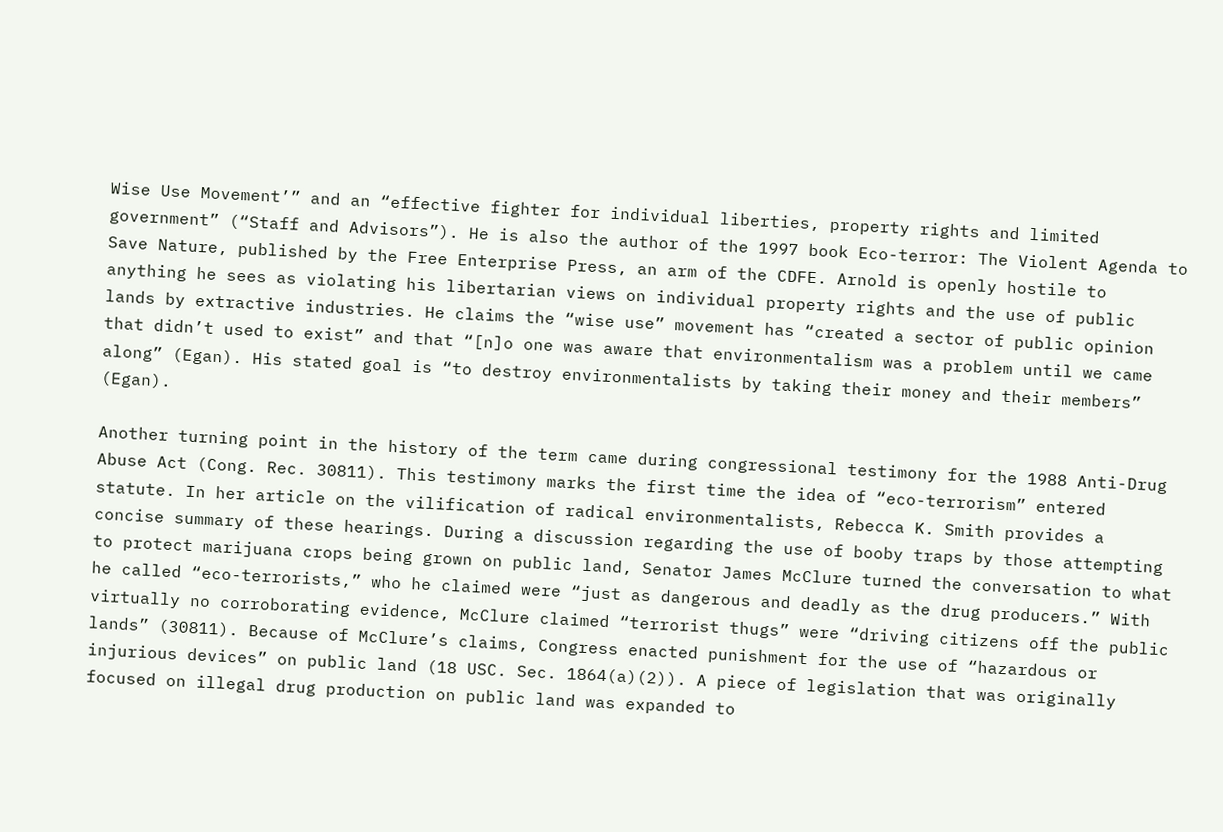Wise Use Movement’” and an “effective fighter for individual liberties, property rights and limited government” (“Staff and Advisors”). He is also the author of the 1997 book Eco-terror: The Violent Agenda to Save Nature, published by the Free Enterprise Press, an arm of the CDFE. Arnold is openly hostile to anything he sees as violating his libertarian views on individual property rights and the use of public lands by extractive industries. He claims the “wise use” movement has “created a sector of public opinion that didn’t used to exist” and that “[n]o one was aware that environmentalism was a problem until we came along” (Egan). His stated goal is “to destroy environmentalists by taking their money and their members” (Egan).

Another turning point in the history of the term came during congressional testimony for the 1988 Anti-Drug Abuse Act (Cong. Rec. 30811). This testimony marks the first time the idea of “eco-terrorism” entered statute. In her article on the vilification of radical environmentalists, Rebecca K. Smith provides a concise summary of these hearings. During a discussion regarding the use of booby traps by those attempting to protect marijuana crops being grown on public land, Senator James McClure turned the conversation to what he called “eco-terrorists,” who he claimed were “just as dangerous and deadly as the drug producers.” With virtually no corroborating evidence, McClure claimed “terrorist thugs” were “driving citizens off the public lands” (30811). Because of McClure’s claims, Congress enacted punishment for the use of “hazardous or injurious devices” on public land (18 USC. Sec. 1864(a)(2)). A piece of legislation that was originally focused on illegal drug production on public land was expanded to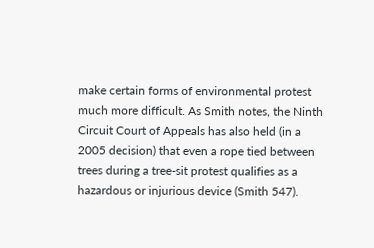make certain forms of environmental protest much more difficult. As Smith notes, the Ninth Circuit Court of Appeals has also held (in a 2005 decision) that even a rope tied between trees during a tree-sit protest qualifies as a hazardous or injurious device (Smith 547).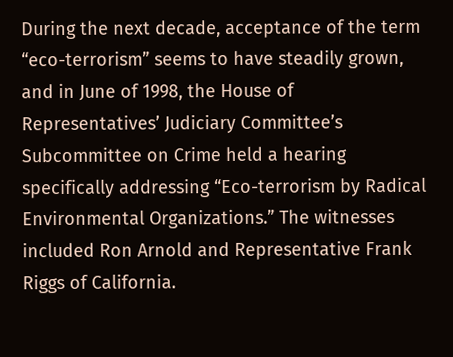During the next decade, acceptance of the term “eco-terrorism” seems to have steadily grown, and in June of 1998, the House of Representatives’ Judiciary Committee’s Subcommittee on Crime held a hearing specifically addressing “Eco-terrorism by Radical Environmental Organizations.” The witnesses included Ron Arnold and Representative Frank Riggs of California.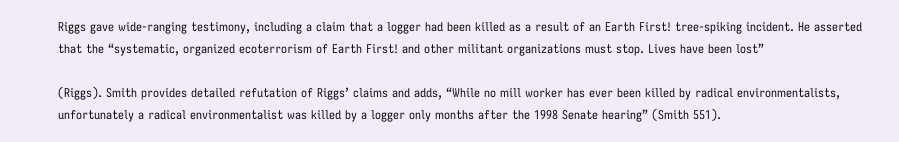Riggs gave wide-ranging testimony, including a claim that a logger had been killed as a result of an Earth First! tree-spiking incident. He asserted that the “systematic, organized ecoterrorism of Earth First! and other militant organizations must stop. Lives have been lost”

(Riggs). Smith provides detailed refutation of Riggs’ claims and adds, “While no mill worker has ever been killed by radical environmentalists, unfortunately a radical environmentalist was killed by a logger only months after the 1998 Senate hearing” (Smith 551).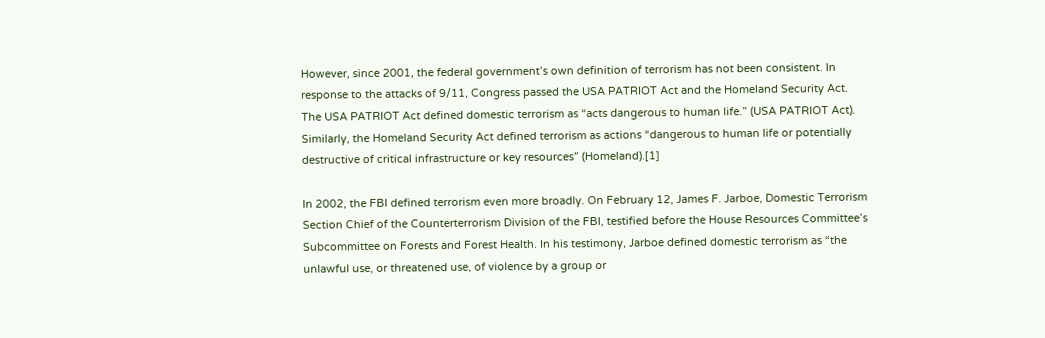However, since 2001, the federal government’s own definition of terrorism has not been consistent. In response to the attacks of 9/11, Congress passed the USA PATRIOT Act and the Homeland Security Act. The USA PATRIOT Act defined domestic terrorism as “acts dangerous to human life.” (USA PATRIOT Act). Similarly, the Homeland Security Act defined terrorism as actions “dangerous to human life or potentially destructive of critical infrastructure or key resources” (Homeland).[1]

In 2002, the FBI defined terrorism even more broadly. On February 12, James F. Jarboe, Domestic Terrorism Section Chief of the Counterterrorism Division of the FBI, testified before the House Resources Committee’s Subcommittee on Forests and Forest Health. In his testimony, Jarboe defined domestic terrorism as “the unlawful use, or threatened use, of violence by a group or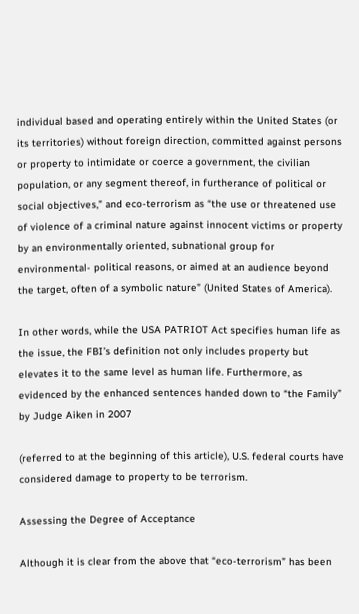individual based and operating entirely within the United States (or its territories) without foreign direction, committed against persons or property to intimidate or coerce a government, the civilian population, or any segment thereof, in furtherance of political or social objectives,” and eco-terrorism as “the use or threatened use of violence of a criminal nature against innocent victims or property by an environmentally oriented, subnational group for environmental- political reasons, or aimed at an audience beyond the target, often of a symbolic nature” (United States of America).

In other words, while the USA PATRIOT Act specifies human life as the issue, the FBI’s definition not only includes property but elevates it to the same level as human life. Furthermore, as evidenced by the enhanced sentences handed down to “the Family” by Judge Aiken in 2007

(referred to at the beginning of this article), U.S. federal courts have considered damage to property to be terrorism.

Assessing the Degree of Acceptance

Although it is clear from the above that “eco-terrorism” has been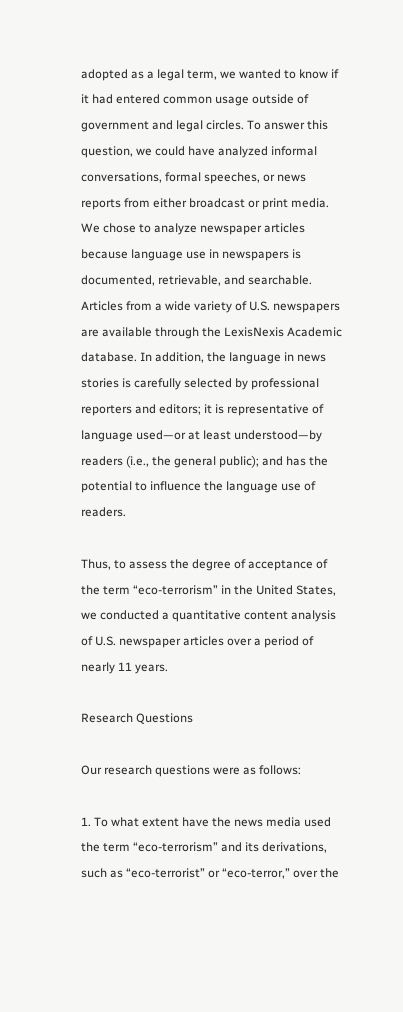adopted as a legal term, we wanted to know if it had entered common usage outside of government and legal circles. To answer this question, we could have analyzed informal conversations, formal speeches, or news reports from either broadcast or print media. We chose to analyze newspaper articles because language use in newspapers is documented, retrievable, and searchable. Articles from a wide variety of U.S. newspapers are available through the LexisNexis Academic database. In addition, the language in news stories is carefully selected by professional reporters and editors; it is representative of language used—or at least understood—by readers (i.e., the general public); and has the potential to influence the language use of readers.

Thus, to assess the degree of acceptance of the term “eco-terrorism” in the United States, we conducted a quantitative content analysis of U.S. newspaper articles over a period of nearly 11 years.

Research Questions

Our research questions were as follows:

1. To what extent have the news media used the term “eco-terrorism” and its derivations, such as “eco-terrorist” or “eco-terror,” over the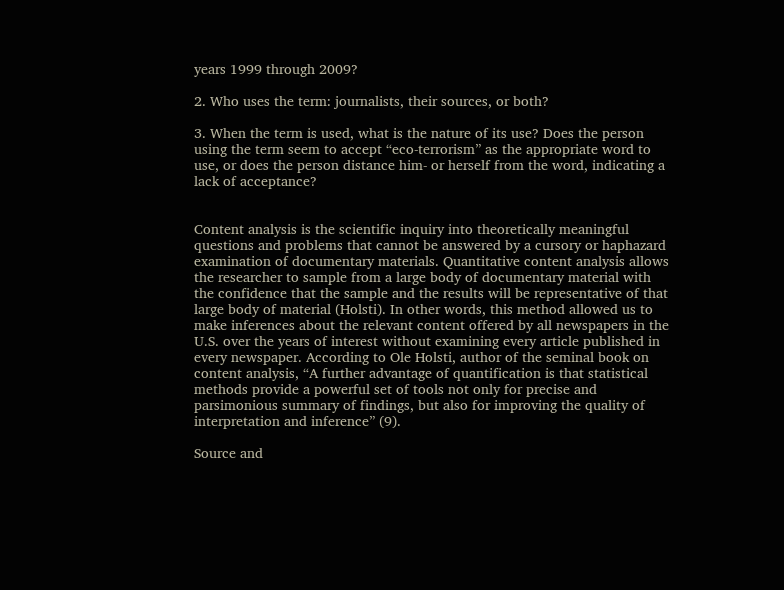years 1999 through 2009?

2. Who uses the term: journalists, their sources, or both?

3. When the term is used, what is the nature of its use? Does the person using the term seem to accept “eco-terrorism” as the appropriate word to use, or does the person distance him- or herself from the word, indicating a lack of acceptance?


Content analysis is the scientific inquiry into theoretically meaningful questions and problems that cannot be answered by a cursory or haphazard examination of documentary materials. Quantitative content analysis allows the researcher to sample from a large body of documentary material with the confidence that the sample and the results will be representative of that large body of material (Holsti). In other words, this method allowed us to make inferences about the relevant content offered by all newspapers in the U.S. over the years of interest without examining every article published in every newspaper. According to Ole Holsti, author of the seminal book on content analysis, “A further advantage of quantification is that statistical methods provide a powerful set of tools not only for precise and parsimonious summary of findings, but also for improving the quality of interpretation and inference” (9).

Source and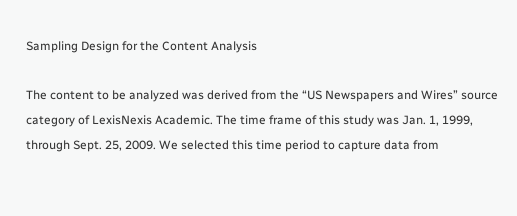Sampling Design for the Content Analysis

The content to be analyzed was derived from the “US Newspapers and Wires” source category of LexisNexis Academic. The time frame of this study was Jan. 1, 1999, through Sept. 25, 2009. We selected this time period to capture data from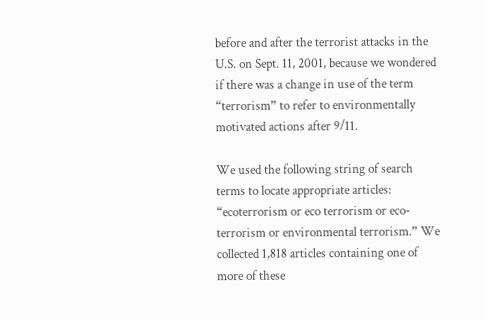before and after the terrorist attacks in the U.S. on Sept. 11, 2001, because we wondered if there was a change in use of the term “terrorism” to refer to environmentally motivated actions after 9/11.

We used the following string of search terms to locate appropriate articles: “ecoterrorism or eco terrorism or eco-terrorism or environmental terrorism.” We collected 1,818 articles containing one of more of these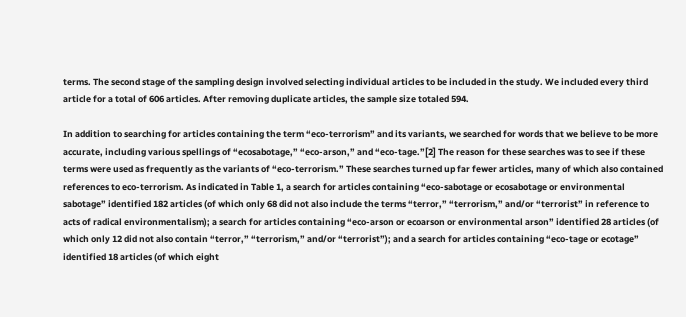terms. The second stage of the sampling design involved selecting individual articles to be included in the study. We included every third article for a total of 606 articles. After removing duplicate articles, the sample size totaled 594.

In addition to searching for articles containing the term “eco-terrorism” and its variants, we searched for words that we believe to be more accurate, including various spellings of “ecosabotage,” “eco-arson,” and “eco-tage.”[2] The reason for these searches was to see if these terms were used as frequently as the variants of “eco-terrorism.” These searches turned up far fewer articles, many of which also contained references to eco-terrorism. As indicated in Table 1, a search for articles containing “eco-sabotage or ecosabotage or environmental sabotage” identified 182 articles (of which only 68 did not also include the terms “terror,” “terrorism,” and/or “terrorist” in reference to acts of radical environmentalism); a search for articles containing “eco-arson or ecoarson or environmental arson” identified 28 articles (of which only 12 did not also contain “terror,” “terrorism,” and/or “terrorist”); and a search for articles containing “eco-tage or ecotage” identified 18 articles (of which eight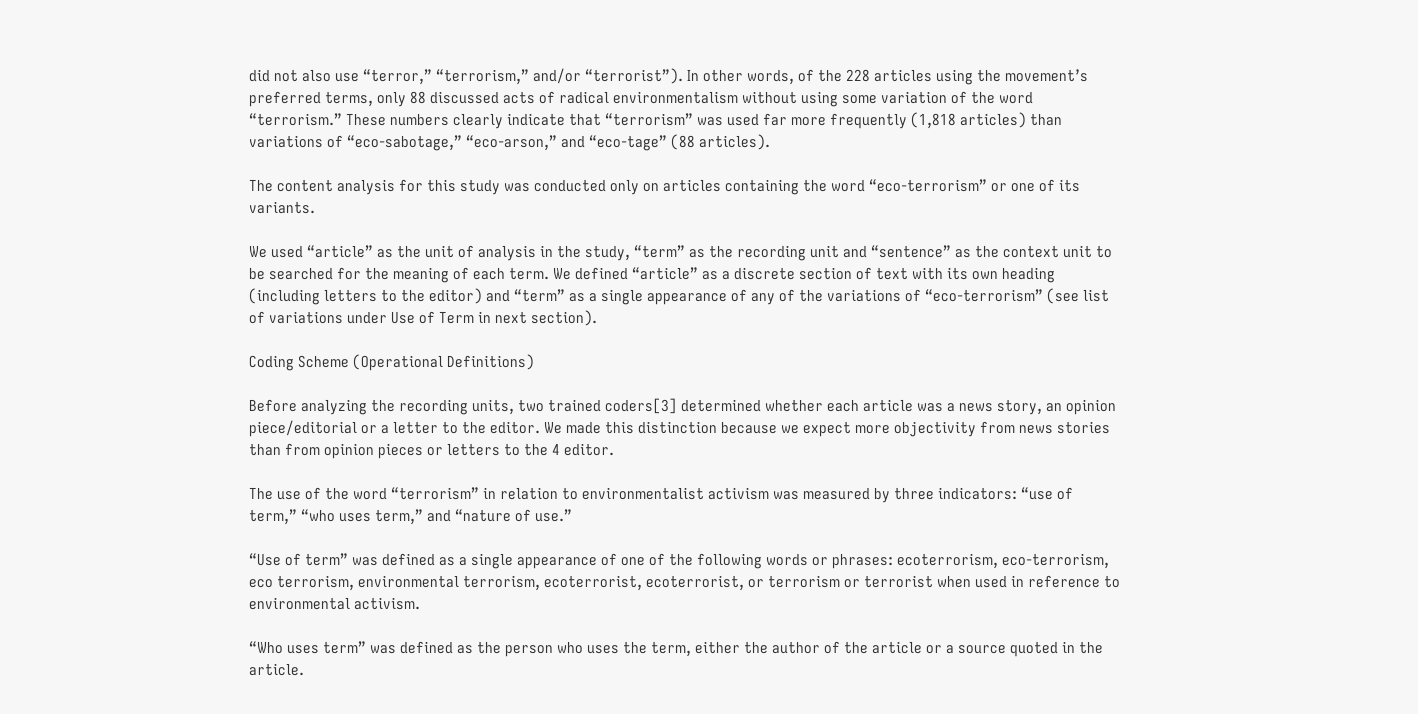did not also use “terror,” “terrorism,” and/or “terrorist”). In other words, of the 228 articles using the movement’s preferred terms, only 88 discussed acts of radical environmentalism without using some variation of the word “terrorism.” These numbers clearly indicate that “terrorism” was used far more frequently (1,818 articles) than variations of “eco-sabotage,” “eco-arson,” and “eco-tage” (88 articles).

The content analysis for this study was conducted only on articles containing the word “eco-terrorism” or one of its variants.

We used “article” as the unit of analysis in the study, “term” as the recording unit and “sentence” as the context unit to be searched for the meaning of each term. We defined “article” as a discrete section of text with its own heading (including letters to the editor) and “term” as a single appearance of any of the variations of “eco-terrorism” (see list of variations under Use of Term in next section).

Coding Scheme (Operational Definitions)

Before analyzing the recording units, two trained coders[3] determined whether each article was a news story, an opinion piece/editorial or a letter to the editor. We made this distinction because we expect more objectivity from news stories than from opinion pieces or letters to the 4 editor.

The use of the word “terrorism” in relation to environmentalist activism was measured by three indicators: “use of term,” “who uses term,” and “nature of use.”

“Use of term” was defined as a single appearance of one of the following words or phrases: ecoterrorism, eco-terrorism, eco terrorism, environmental terrorism, ecoterrorist, ecoterrorist, or terrorism or terrorist when used in reference to environmental activism.

“Who uses term” was defined as the person who uses the term, either the author of the article or a source quoted in the article.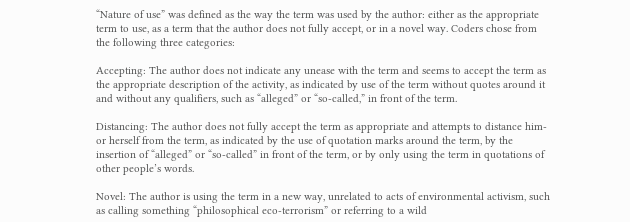“Nature of use” was defined as the way the term was used by the author: either as the appropriate term to use, as a term that the author does not fully accept, or in a novel way. Coders chose from the following three categories:

Accepting: The author does not indicate any unease with the term and seems to accept the term as the appropriate description of the activity, as indicated by use of the term without quotes around it and without any qualifiers, such as “alleged” or “so-called,” in front of the term.

Distancing: The author does not fully accept the term as appropriate and attempts to distance him- or herself from the term, as indicated by the use of quotation marks around the term, by the insertion of “alleged” or “so-called” in front of the term, or by only using the term in quotations of other people’s words.

Novel: The author is using the term in a new way, unrelated to acts of environmental activism, such as calling something “philosophical eco-terrorism” or referring to a wild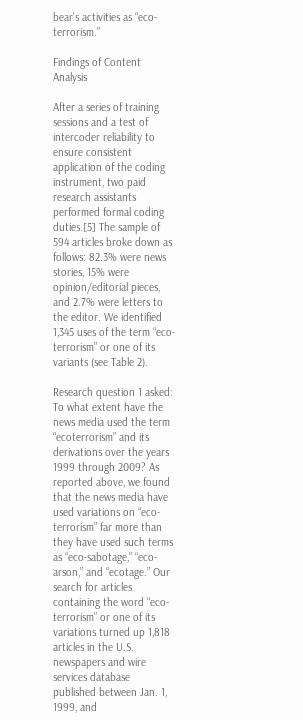bear’s activities as “eco-terrorism.”

Findings of Content Analysis

After a series of training sessions and a test of intercoder reliability to ensure consistent application of the coding instrument, two paid research assistants performed formal coding duties.[5] The sample of 594 articles broke down as follows: 82.3% were news stories, 15% were opinion/editorial pieces, and 2.7% were letters to the editor. We identified 1,345 uses of the term “eco-terrorism” or one of its variants (see Table 2).

Research question 1 asked: To what extent have the news media used the term “ecoterrorism” and its derivations over the years 1999 through 2009? As reported above, we found that the news media have used variations on “eco-terrorism” far more than they have used such terms as “eco-sabotage,” “eco-arson,” and “ecotage.” Our search for articles containing the word “eco-terrorism” or one of its variations turned up 1,818 articles in the U.S. newspapers and wire services database published between Jan. 1, 1999, and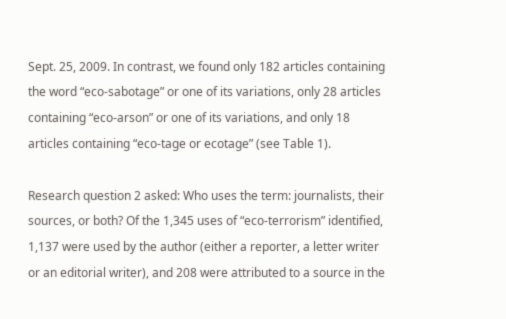Sept. 25, 2009. In contrast, we found only 182 articles containing the word “eco-sabotage” or one of its variations, only 28 articles containing “eco-arson” or one of its variations, and only 18 articles containing “eco-tage or ecotage” (see Table 1).

Research question 2 asked: Who uses the term: journalists, their sources, or both? Of the 1,345 uses of “eco-terrorism” identified, 1,137 were used by the author (either a reporter, a letter writer or an editorial writer), and 208 were attributed to a source in the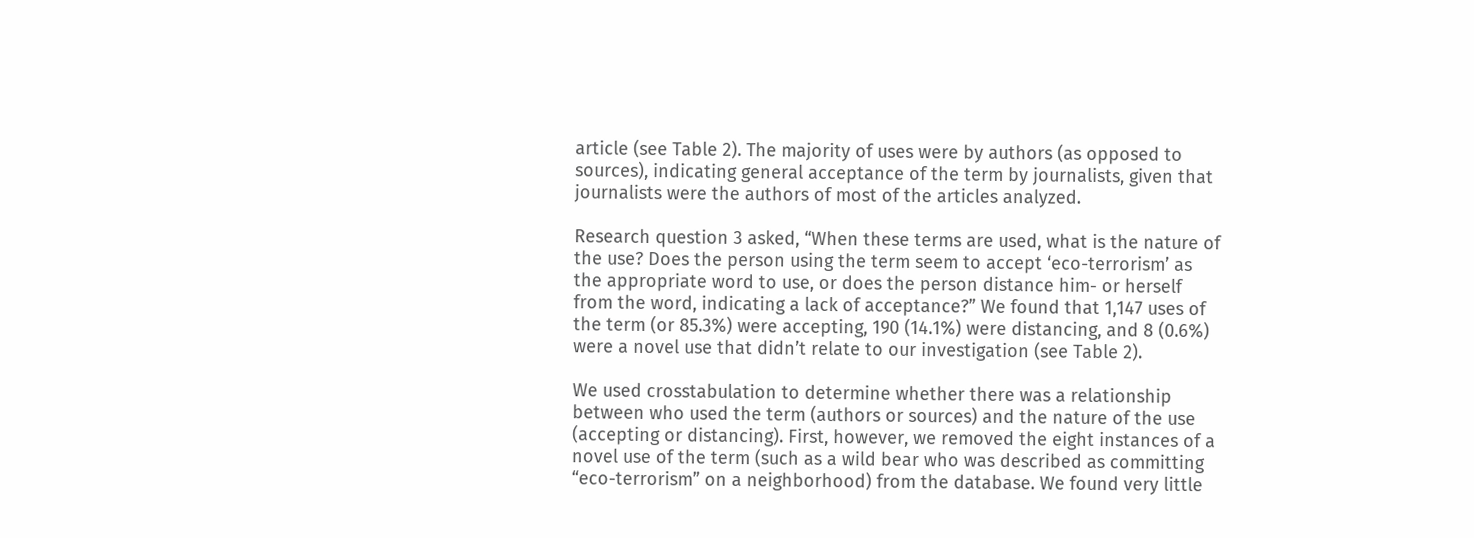article (see Table 2). The majority of uses were by authors (as opposed to sources), indicating general acceptance of the term by journalists, given that journalists were the authors of most of the articles analyzed.

Research question 3 asked, “When these terms are used, what is the nature of the use? Does the person using the term seem to accept ‘eco-terrorism’ as the appropriate word to use, or does the person distance him- or herself from the word, indicating a lack of acceptance?” We found that 1,147 uses of the term (or 85.3%) were accepting, 190 (14.1%) were distancing, and 8 (0.6%) were a novel use that didn’t relate to our investigation (see Table 2).

We used crosstabulation to determine whether there was a relationship between who used the term (authors or sources) and the nature of the use (accepting or distancing). First, however, we removed the eight instances of a novel use of the term (such as a wild bear who was described as committing “eco-terrorism” on a neighborhood) from the database. We found very little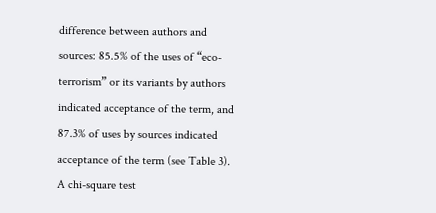difference between authors and sources: 85.5% of the uses of “eco-terrorism” or its variants by authors indicated acceptance of the term, and 87.3% of uses by sources indicated acceptance of the term (see Table 3). A chi-square test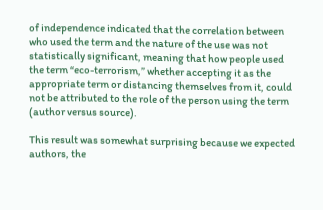of independence indicated that the correlation between who used the term and the nature of the use was not statistically significant, meaning that how people used the term “eco-terrorism,” whether accepting it as the appropriate term or distancing themselves from it, could not be attributed to the role of the person using the term (author versus source).

This result was somewhat surprising because we expected authors, the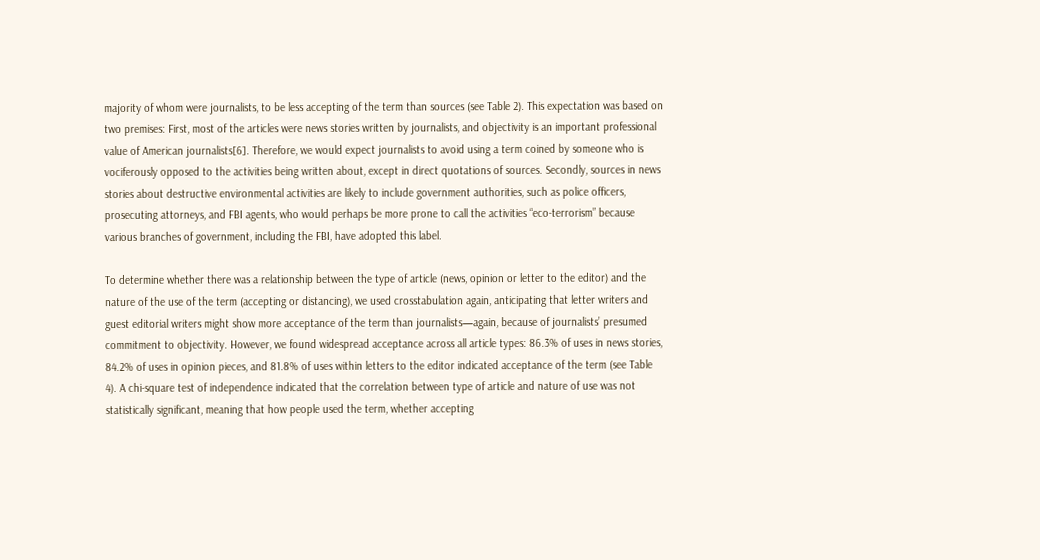majority of whom were journalists, to be less accepting of the term than sources (see Table 2). This expectation was based on two premises: First, most of the articles were news stories written by journalists, and objectivity is an important professional value of American journalists[6]. Therefore, we would expect journalists to avoid using a term coined by someone who is vociferously opposed to the activities being written about, except in direct quotations of sources. Secondly, sources in news stories about destructive environmental activities are likely to include government authorities, such as police officers, prosecuting attorneys, and FBI agents, who would perhaps be more prone to call the activities “eco-terrorism” because various branches of government, including the FBI, have adopted this label.

To determine whether there was a relationship between the type of article (news, opinion or letter to the editor) and the nature of the use of the term (accepting or distancing), we used crosstabulation again, anticipating that letter writers and guest editorial writers might show more acceptance of the term than journalists—again, because of journalists’ presumed commitment to objectivity. However, we found widespread acceptance across all article types: 86.3% of uses in news stories, 84.2% of uses in opinion pieces, and 81.8% of uses within letters to the editor indicated acceptance of the term (see Table 4). A chi-square test of independence indicated that the correlation between type of article and nature of use was not statistically significant, meaning that how people used the term, whether accepting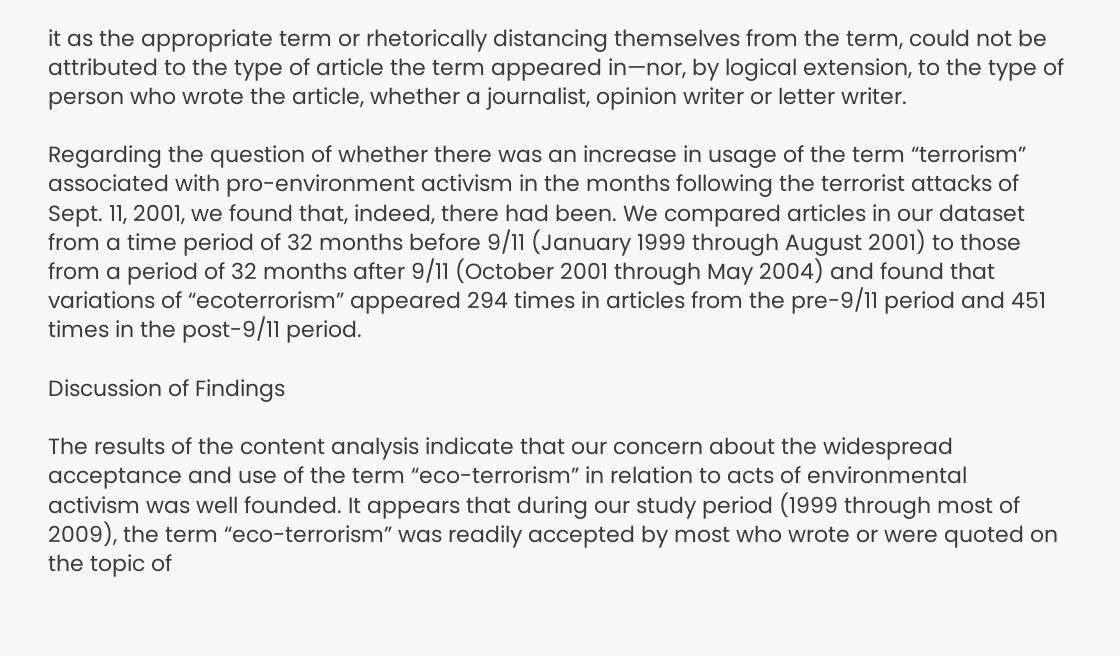it as the appropriate term or rhetorically distancing themselves from the term, could not be attributed to the type of article the term appeared in—nor, by logical extension, to the type of person who wrote the article, whether a journalist, opinion writer or letter writer.

Regarding the question of whether there was an increase in usage of the term “terrorism” associated with pro-environment activism in the months following the terrorist attacks of Sept. 11, 2001, we found that, indeed, there had been. We compared articles in our dataset from a time period of 32 months before 9/11 (January 1999 through August 2001) to those from a period of 32 months after 9/11 (October 2001 through May 2004) and found that variations of “ecoterrorism” appeared 294 times in articles from the pre-9/11 period and 451 times in the post-9/11 period.

Discussion of Findings

The results of the content analysis indicate that our concern about the widespread acceptance and use of the term “eco-terrorism” in relation to acts of environmental activism was well founded. It appears that during our study period (1999 through most of 2009), the term “eco-terrorism” was readily accepted by most who wrote or were quoted on the topic of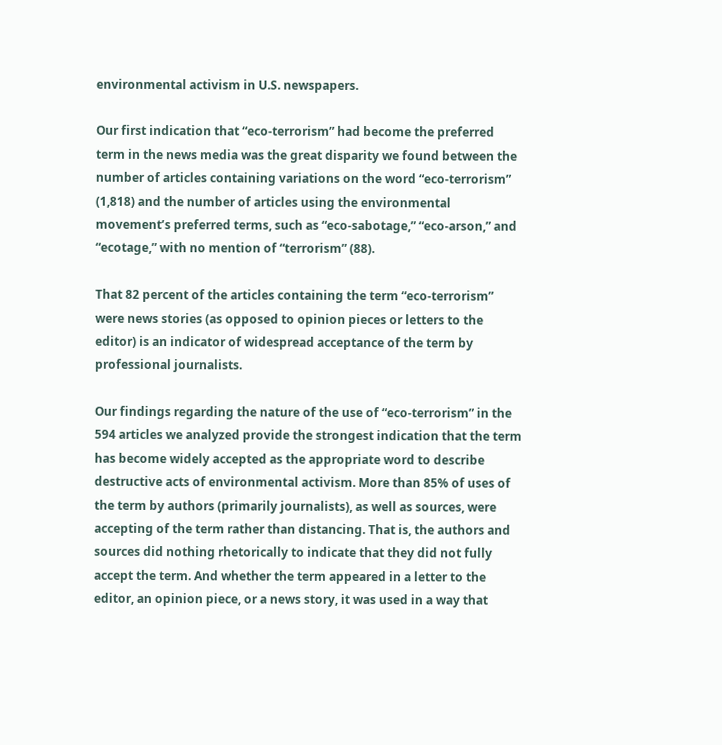environmental activism in U.S. newspapers.

Our first indication that “eco-terrorism” had become the preferred term in the news media was the great disparity we found between the number of articles containing variations on the word “eco-terrorism” (1,818) and the number of articles using the environmental movement’s preferred terms, such as “eco-sabotage,” “eco-arson,” and “ecotage,” with no mention of “terrorism” (88).

That 82 percent of the articles containing the term “eco-terrorism” were news stories (as opposed to opinion pieces or letters to the editor) is an indicator of widespread acceptance of the term by professional journalists.

Our findings regarding the nature of the use of “eco-terrorism” in the 594 articles we analyzed provide the strongest indication that the term has become widely accepted as the appropriate word to describe destructive acts of environmental activism. More than 85% of uses of the term by authors (primarily journalists), as well as sources, were accepting of the term rather than distancing. That is, the authors and sources did nothing rhetorically to indicate that they did not fully accept the term. And whether the term appeared in a letter to the editor, an opinion piece, or a news story, it was used in a way that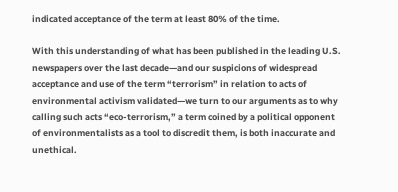indicated acceptance of the term at least 80% of the time.

With this understanding of what has been published in the leading U.S. newspapers over the last decade—and our suspicions of widespread acceptance and use of the term “terrorism” in relation to acts of environmental activism validated—we turn to our arguments as to why calling such acts “eco-terrorism,” a term coined by a political opponent of environmentalists as a tool to discredit them, is both inaccurate and unethical.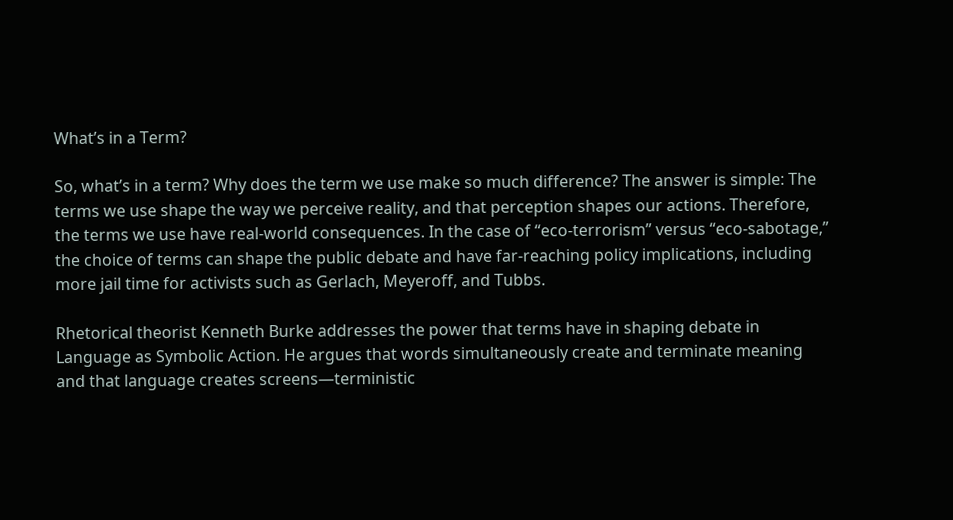What’s in a Term?

So, what’s in a term? Why does the term we use make so much difference? The answer is simple: The terms we use shape the way we perceive reality, and that perception shapes our actions. Therefore, the terms we use have real-world consequences. In the case of “eco-terrorism” versus “eco-sabotage,” the choice of terms can shape the public debate and have far-reaching policy implications, including more jail time for activists such as Gerlach, Meyeroff, and Tubbs.

Rhetorical theorist Kenneth Burke addresses the power that terms have in shaping debate in Language as Symbolic Action. He argues that words simultaneously create and terminate meaning and that language creates screens—terministic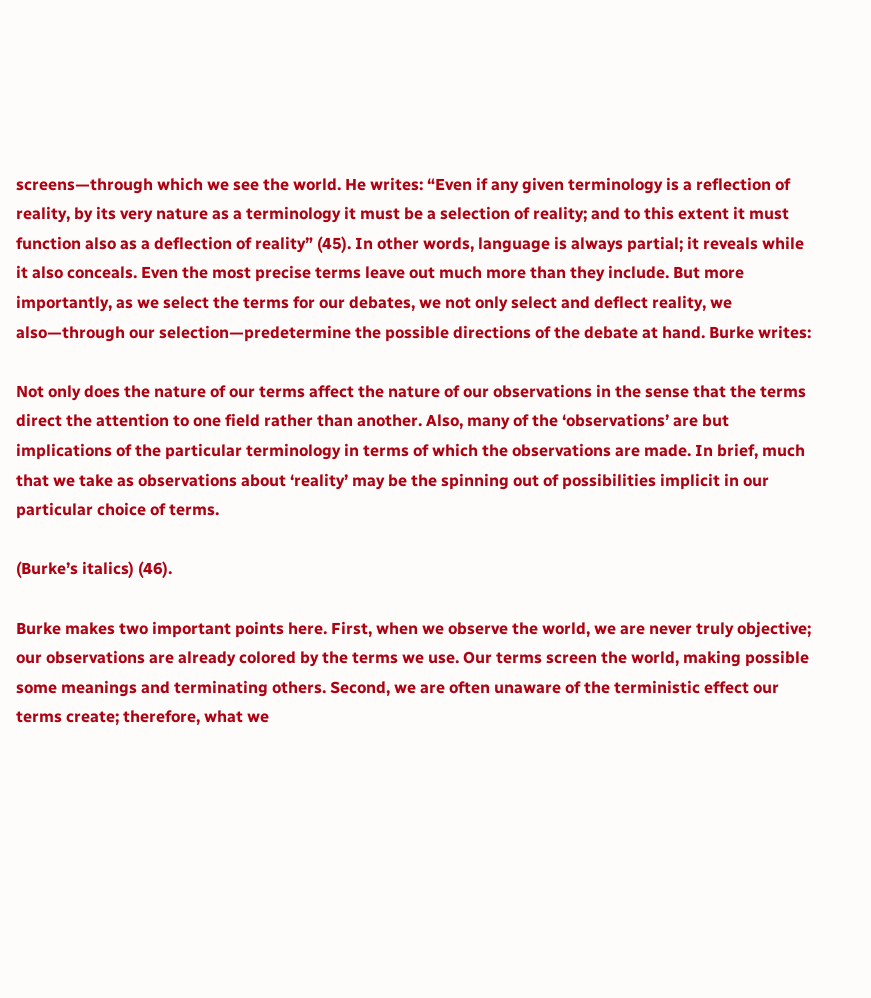screens—through which we see the world. He writes: “Even if any given terminology is a reflection of reality, by its very nature as a terminology it must be a selection of reality; and to this extent it must function also as a deflection of reality” (45). In other words, language is always partial; it reveals while it also conceals. Even the most precise terms leave out much more than they include. But more importantly, as we select the terms for our debates, we not only select and deflect reality, we also—through our selection—predetermine the possible directions of the debate at hand. Burke writes:

Not only does the nature of our terms affect the nature of our observations in the sense that the terms direct the attention to one field rather than another. Also, many of the ‘observations’ are but implications of the particular terminology in terms of which the observations are made. In brief, much that we take as observations about ‘reality’ may be the spinning out of possibilities implicit in our particular choice of terms.

(Burke’s italics) (46).

Burke makes two important points here. First, when we observe the world, we are never truly objective; our observations are already colored by the terms we use. Our terms screen the world, making possible some meanings and terminating others. Second, we are often unaware of the terministic effect our terms create; therefore, what we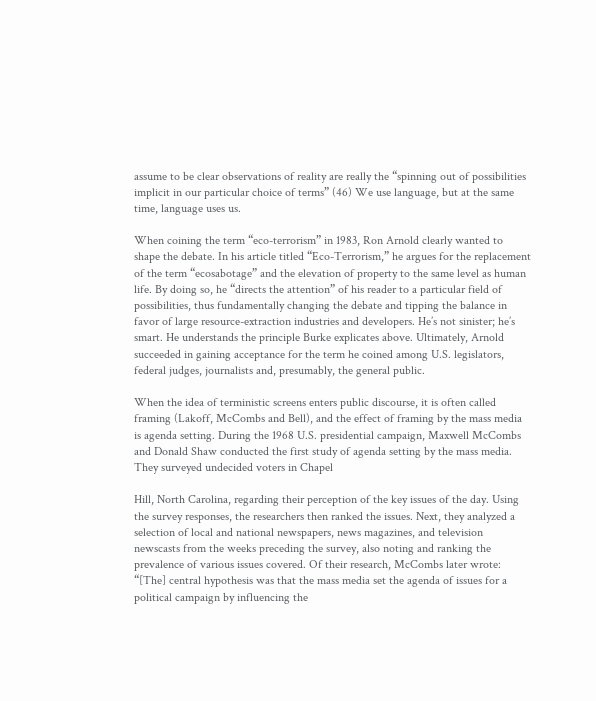assume to be clear observations of reality are really the “spinning out of possibilities implicit in our particular choice of terms” (46) We use language, but at the same time, language uses us.

When coining the term “eco-terrorism” in 1983, Ron Arnold clearly wanted to shape the debate. In his article titled “Eco-Terrorism,” he argues for the replacement of the term “ecosabotage” and the elevation of property to the same level as human life. By doing so, he “directs the attention” of his reader to a particular field of possibilities, thus fundamentally changing the debate and tipping the balance in favor of large resource-extraction industries and developers. He’s not sinister; he’s smart. He understands the principle Burke explicates above. Ultimately, Arnold succeeded in gaining acceptance for the term he coined among U.S. legislators, federal judges, journalists and, presumably, the general public.

When the idea of terministic screens enters public discourse, it is often called framing (Lakoff, McCombs and Bell), and the effect of framing by the mass media is agenda setting. During the 1968 U.S. presidential campaign, Maxwell McCombs and Donald Shaw conducted the first study of agenda setting by the mass media. They surveyed undecided voters in Chapel

Hill, North Carolina, regarding their perception of the key issues of the day. Using the survey responses, the researchers then ranked the issues. Next, they analyzed a selection of local and national newspapers, news magazines, and television newscasts from the weeks preceding the survey, also noting and ranking the prevalence of various issues covered. Of their research, McCombs later wrote: “[The] central hypothesis was that the mass media set the agenda of issues for a political campaign by influencing the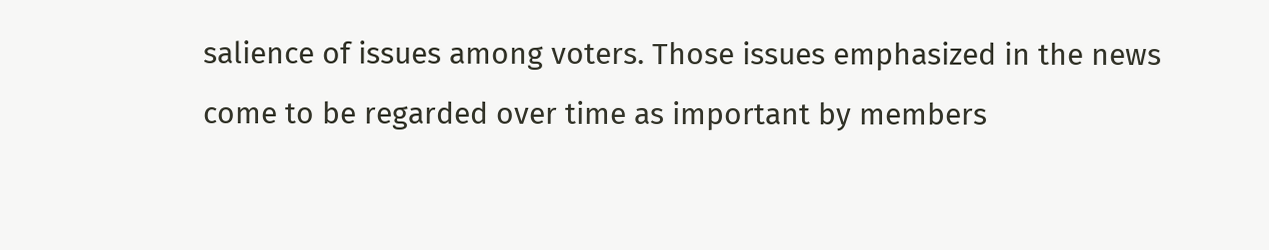salience of issues among voters. Those issues emphasized in the news come to be regarded over time as important by members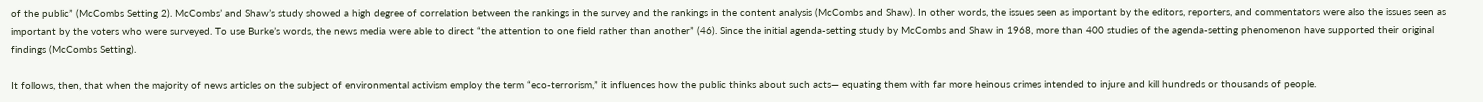of the public” (McCombs Setting 2). McCombs’ and Shaw’s study showed a high degree of correlation between the rankings in the survey and the rankings in the content analysis (McCombs and Shaw). In other words, the issues seen as important by the editors, reporters, and commentators were also the issues seen as important by the voters who were surveyed. To use Burke’s words, the news media were able to direct “the attention to one field rather than another” (46). Since the initial agenda-setting study by McCombs and Shaw in 1968, more than 400 studies of the agenda-setting phenomenon have supported their original findings (McCombs Setting).

It follows, then, that when the majority of news articles on the subject of environmental activism employ the term “eco-terrorism,” it influences how the public thinks about such acts— equating them with far more heinous crimes intended to injure and kill hundreds or thousands of people.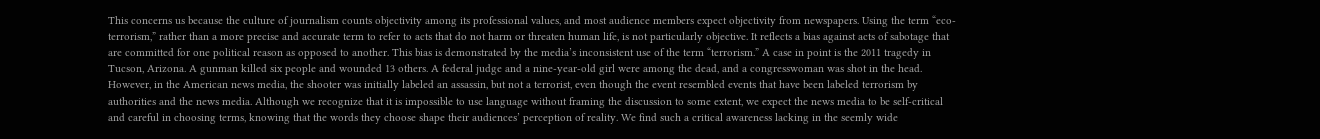This concerns us because the culture of journalism counts objectivity among its professional values, and most audience members expect objectivity from newspapers. Using the term “eco-terrorism,” rather than a more precise and accurate term to refer to acts that do not harm or threaten human life, is not particularly objective. It reflects a bias against acts of sabotage that are committed for one political reason as opposed to another. This bias is demonstrated by the media’s inconsistent use of the term “terrorism.” A case in point is the 2011 tragedy in Tucson, Arizona. A gunman killed six people and wounded 13 others. A federal judge and a nine-year-old girl were among the dead, and a congresswoman was shot in the head. However, in the American news media, the shooter was initially labeled an assassin, but not a terrorist, even though the event resembled events that have been labeled terrorism by authorities and the news media. Although we recognize that it is impossible to use language without framing the discussion to some extent, we expect the news media to be self-critical and careful in choosing terms, knowing that the words they choose shape their audiences’ perception of reality. We find such a critical awareness lacking in the seemly wide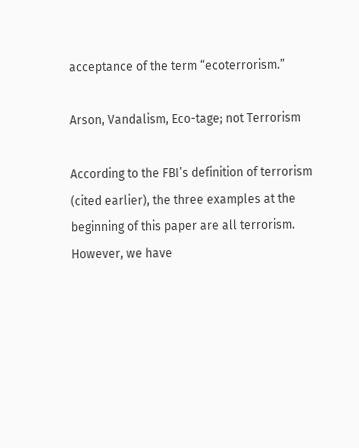acceptance of the term “ecoterrorism.”

Arson, Vandalism, Eco-tage; not Terrorism

According to the FBI’s definition of terrorism (cited earlier), the three examples at the beginning of this paper are all terrorism. However, we have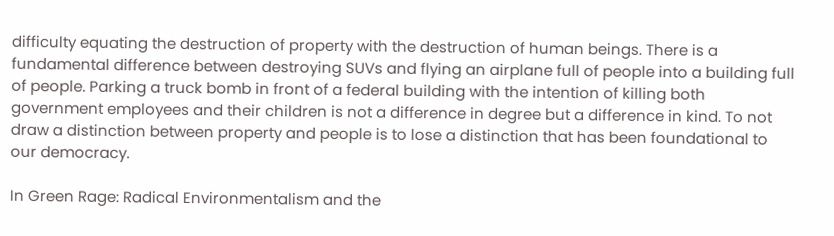difficulty equating the destruction of property with the destruction of human beings. There is a fundamental difference between destroying SUVs and flying an airplane full of people into a building full of people. Parking a truck bomb in front of a federal building with the intention of killing both government employees and their children is not a difference in degree but a difference in kind. To not draw a distinction between property and people is to lose a distinction that has been foundational to our democracy.

In Green Rage: Radical Environmentalism and the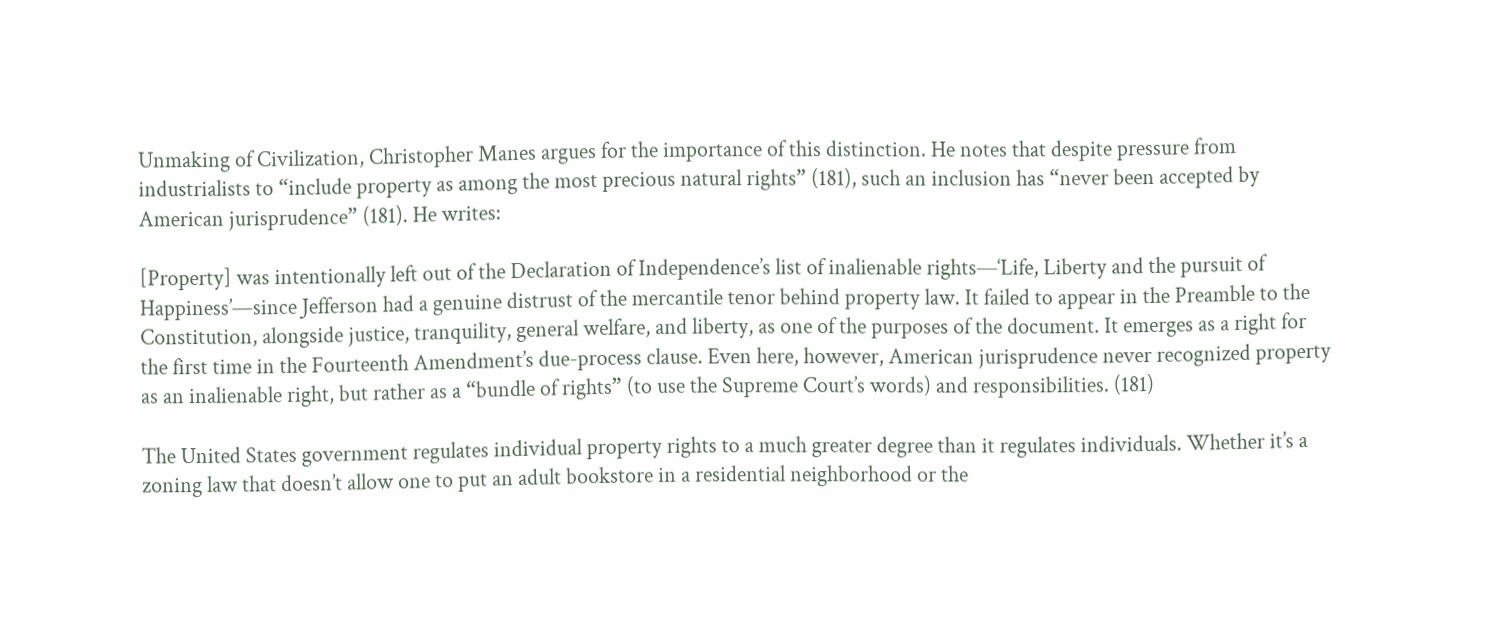Unmaking of Civilization, Christopher Manes argues for the importance of this distinction. He notes that despite pressure from industrialists to “include property as among the most precious natural rights” (181), such an inclusion has “never been accepted by American jurisprudence” (181). He writes:

[Property] was intentionally left out of the Declaration of Independence’s list of inalienable rights—‘Life, Liberty and the pursuit of Happiness’—since Jefferson had a genuine distrust of the mercantile tenor behind property law. It failed to appear in the Preamble to the Constitution, alongside justice, tranquility, general welfare, and liberty, as one of the purposes of the document. It emerges as a right for the first time in the Fourteenth Amendment’s due-process clause. Even here, however, American jurisprudence never recognized property as an inalienable right, but rather as a “bundle of rights” (to use the Supreme Court’s words) and responsibilities. (181)

The United States government regulates individual property rights to a much greater degree than it regulates individuals. Whether it’s a zoning law that doesn’t allow one to put an adult bookstore in a residential neighborhood or the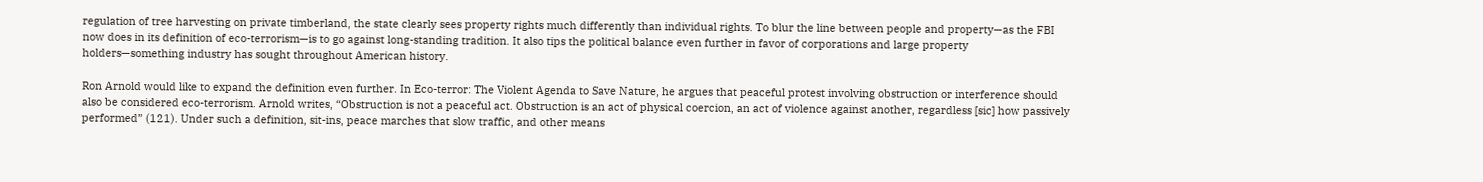regulation of tree harvesting on private timberland, the state clearly sees property rights much differently than individual rights. To blur the line between people and property—as the FBI now does in its definition of eco-terrorism—is to go against long-standing tradition. It also tips the political balance even further in favor of corporations and large property holders—something industry has sought throughout American history.

Ron Arnold would like to expand the definition even further. In Eco-terror: The Violent Agenda to Save Nature, he argues that peaceful protest involving obstruction or interference should also be considered eco-terrorism. Arnold writes, “Obstruction is not a peaceful act. Obstruction is an act of physical coercion, an act of violence against another, regardless [sic] how passively performed” (121). Under such a definition, sit-ins, peace marches that slow traffic, and other means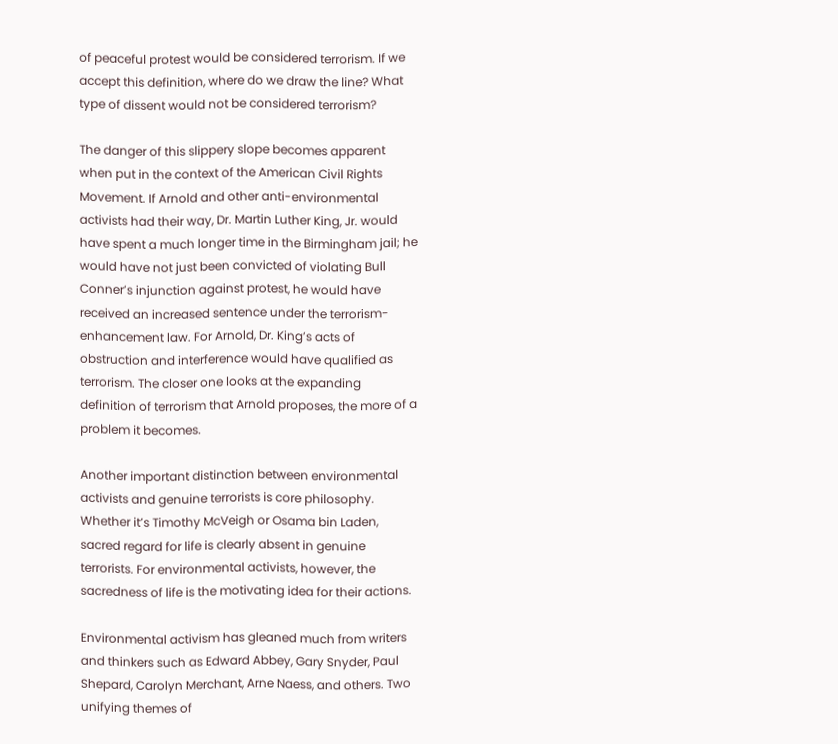of peaceful protest would be considered terrorism. If we accept this definition, where do we draw the line? What type of dissent would not be considered terrorism?

The danger of this slippery slope becomes apparent when put in the context of the American Civil Rights Movement. If Arnold and other anti-environmental activists had their way, Dr. Martin Luther King, Jr. would have spent a much longer time in the Birmingham jail; he would have not just been convicted of violating Bull Conner’s injunction against protest, he would have received an increased sentence under the terrorism-enhancement law. For Arnold, Dr. King’s acts of obstruction and interference would have qualified as terrorism. The closer one looks at the expanding definition of terrorism that Arnold proposes, the more of a problem it becomes.

Another important distinction between environmental activists and genuine terrorists is core philosophy. Whether it’s Timothy McVeigh or Osama bin Laden, sacred regard for life is clearly absent in genuine terrorists. For environmental activists, however, the sacredness of life is the motivating idea for their actions.

Environmental activism has gleaned much from writers and thinkers such as Edward Abbey, Gary Snyder, Paul Shepard, Carolyn Merchant, Arne Naess, and others. Two unifying themes of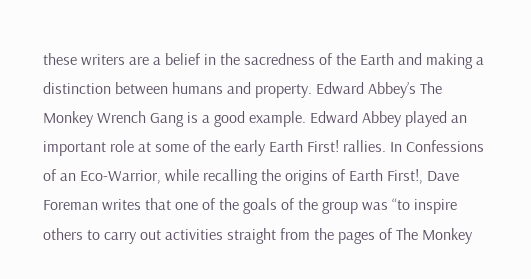these writers are a belief in the sacredness of the Earth and making a distinction between humans and property. Edward Abbey’s The Monkey Wrench Gang is a good example. Edward Abbey played an important role at some of the early Earth First! rallies. In Confessions of an Eco-Warrior, while recalling the origins of Earth First!, Dave Foreman writes that one of the goals of the group was “to inspire others to carry out activities straight from the pages of The Monkey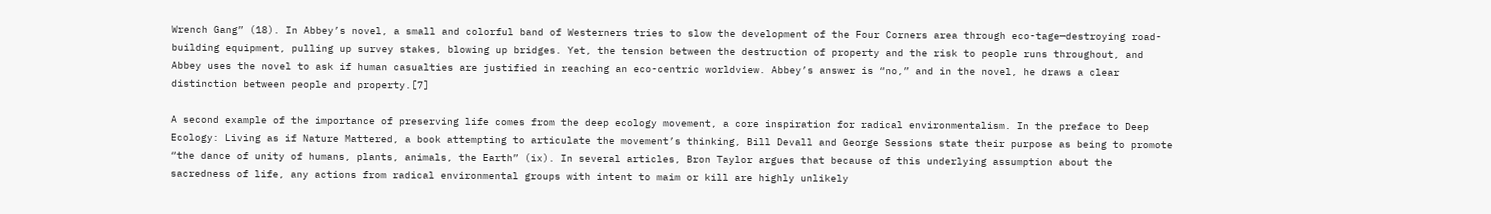Wrench Gang” (18). In Abbey’s novel, a small and colorful band of Westerners tries to slow the development of the Four Corners area through eco-tage—destroying road-building equipment, pulling up survey stakes, blowing up bridges. Yet, the tension between the destruction of property and the risk to people runs throughout, and Abbey uses the novel to ask if human casualties are justified in reaching an eco-centric worldview. Abbey’s answer is “no,” and in the novel, he draws a clear distinction between people and property.[7]

A second example of the importance of preserving life comes from the deep ecology movement, a core inspiration for radical environmentalism. In the preface to Deep Ecology: Living as if Nature Mattered, a book attempting to articulate the movement’s thinking, Bill Devall and George Sessions state their purpose as being to promote “the dance of unity of humans, plants, animals, the Earth” (ix). In several articles, Bron Taylor argues that because of this underlying assumption about the sacredness of life, any actions from radical environmental groups with intent to maim or kill are highly unlikely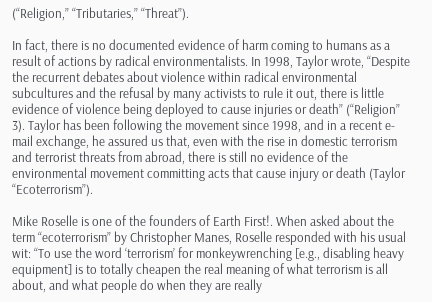(“Religion,” “Tributaries,” “Threat”).

In fact, there is no documented evidence of harm coming to humans as a result of actions by radical environmentalists. In 1998, Taylor wrote, “Despite the recurrent debates about violence within radical environmental subcultures and the refusal by many activists to rule it out, there is little evidence of violence being deployed to cause injuries or death” (“Religion” 3). Taylor has been following the movement since 1998, and in a recent e-mail exchange, he assured us that, even with the rise in domestic terrorism and terrorist threats from abroad, there is still no evidence of the environmental movement committing acts that cause injury or death (Taylor “Ecoterrorism”).

Mike Roselle is one of the founders of Earth First!. When asked about the term “ecoterrorism” by Christopher Manes, Roselle responded with his usual wit: “To use the word ‘terrorism’ for monkeywrenching [e.g., disabling heavy equipment] is to totally cheapen the real meaning of what terrorism is all about, and what people do when they are really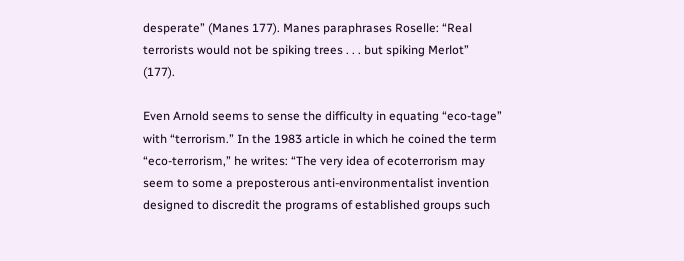desperate” (Manes 177). Manes paraphrases Roselle: “Real terrorists would not be spiking trees . . . but spiking Merlot” (177).

Even Arnold seems to sense the difficulty in equating “eco-tage” with “terrorism.” In the 1983 article in which he coined the term “eco-terrorism,” he writes: “The very idea of ecoterrorism may seem to some a preposterous anti-environmentalist invention designed to discredit the programs of established groups such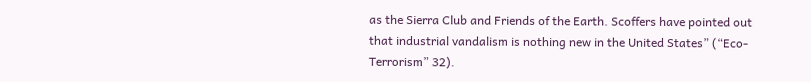as the Sierra Club and Friends of the Earth. Scoffers have pointed out that industrial vandalism is nothing new in the United States” (“Eco-Terrorism” 32).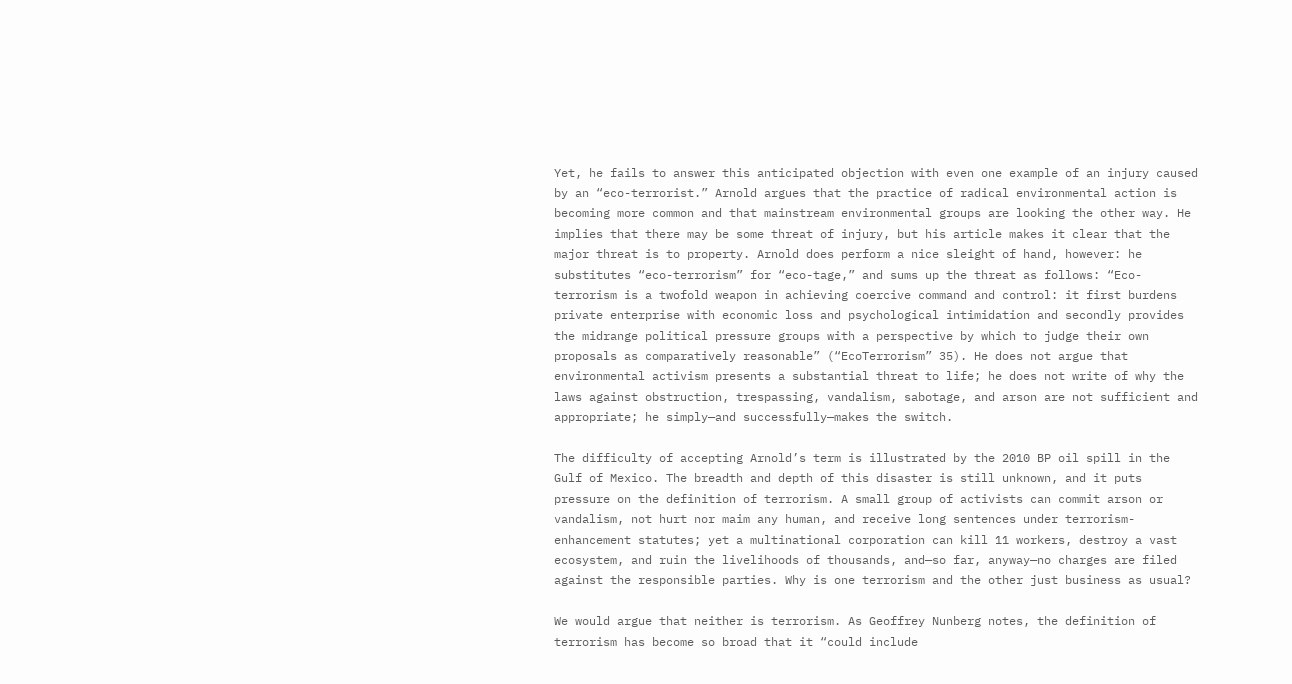Yet, he fails to answer this anticipated objection with even one example of an injury caused by an “eco-terrorist.” Arnold argues that the practice of radical environmental action is becoming more common and that mainstream environmental groups are looking the other way. He implies that there may be some threat of injury, but his article makes it clear that the major threat is to property. Arnold does perform a nice sleight of hand, however: he substitutes “eco-terrorism” for “eco-tage,” and sums up the threat as follows: “Eco-terrorism is a twofold weapon in achieving coercive command and control: it first burdens private enterprise with economic loss and psychological intimidation and secondly provides the midrange political pressure groups with a perspective by which to judge their own proposals as comparatively reasonable” (“EcoTerrorism” 35). He does not argue that environmental activism presents a substantial threat to life; he does not write of why the laws against obstruction, trespassing, vandalism, sabotage, and arson are not sufficient and appropriate; he simply—and successfully—makes the switch.

The difficulty of accepting Arnold’s term is illustrated by the 2010 BP oil spill in the Gulf of Mexico. The breadth and depth of this disaster is still unknown, and it puts pressure on the definition of terrorism. A small group of activists can commit arson or vandalism, not hurt nor maim any human, and receive long sentences under terrorism-enhancement statutes; yet a multinational corporation can kill 11 workers, destroy a vast ecosystem, and ruin the livelihoods of thousands, and—so far, anyway—no charges are filed against the responsible parties. Why is one terrorism and the other just business as usual?

We would argue that neither is terrorism. As Geoffrey Nunberg notes, the definition of terrorism has become so broad that it “could include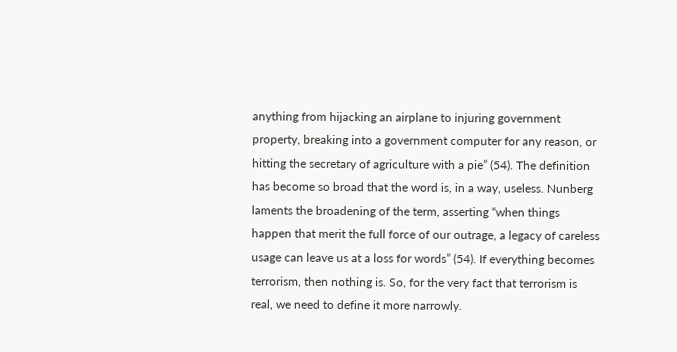anything from hijacking an airplane to injuring government property, breaking into a government computer for any reason, or hitting the secretary of agriculture with a pie” (54). The definition has become so broad that the word is, in a way, useless. Nunberg laments the broadening of the term, asserting “when things happen that merit the full force of our outrage, a legacy of careless usage can leave us at a loss for words” (54). If everything becomes terrorism, then nothing is. So, for the very fact that terrorism is real, we need to define it more narrowly.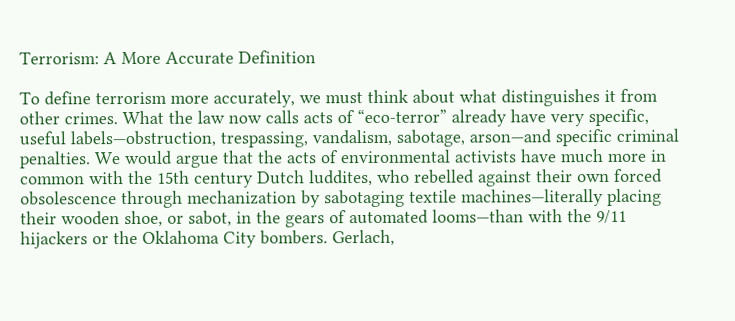Terrorism: A More Accurate Definition

To define terrorism more accurately, we must think about what distinguishes it from other crimes. What the law now calls acts of “eco-terror” already have very specific, useful labels—obstruction, trespassing, vandalism, sabotage, arson—and specific criminal penalties. We would argue that the acts of environmental activists have much more in common with the 15th century Dutch luddites, who rebelled against their own forced obsolescence through mechanization by sabotaging textile machines—literally placing their wooden shoe, or sabot, in the gears of automated looms—than with the 9/11 hijackers or the Oklahoma City bombers. Gerlach,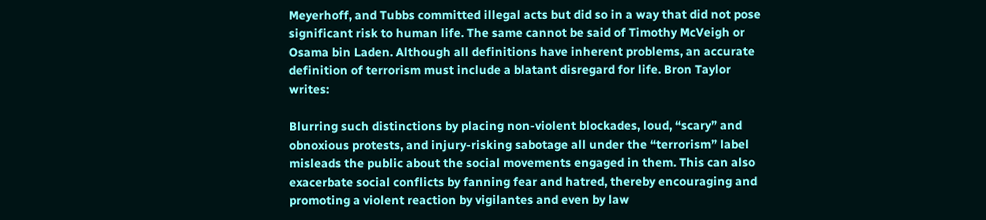Meyerhoff, and Tubbs committed illegal acts but did so in a way that did not pose significant risk to human life. The same cannot be said of Timothy McVeigh or Osama bin Laden. Although all definitions have inherent problems, an accurate definition of terrorism must include a blatant disregard for life. Bron Taylor writes:

Blurring such distinctions by placing non-violent blockades, loud, “scary” and obnoxious protests, and injury-risking sabotage all under the “terrorism” label misleads the public about the social movements engaged in them. This can also exacerbate social conflicts by fanning fear and hatred, thereby encouraging and promoting a violent reaction by vigilantes and even by law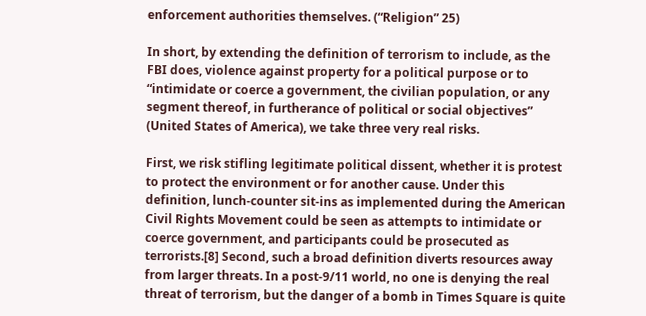enforcement authorities themselves. (“Religion” 25)

In short, by extending the definition of terrorism to include, as the FBI does, violence against property for a political purpose or to “intimidate or coerce a government, the civilian population, or any segment thereof, in furtherance of political or social objectives” (United States of America), we take three very real risks.

First, we risk stifling legitimate political dissent, whether it is protest to protect the environment or for another cause. Under this definition, lunch-counter sit-ins as implemented during the American Civil Rights Movement could be seen as attempts to intimidate or coerce government, and participants could be prosecuted as terrorists.[8] Second, such a broad definition diverts resources away from larger threats. In a post-9/11 world, no one is denying the real threat of terrorism, but the danger of a bomb in Times Square is quite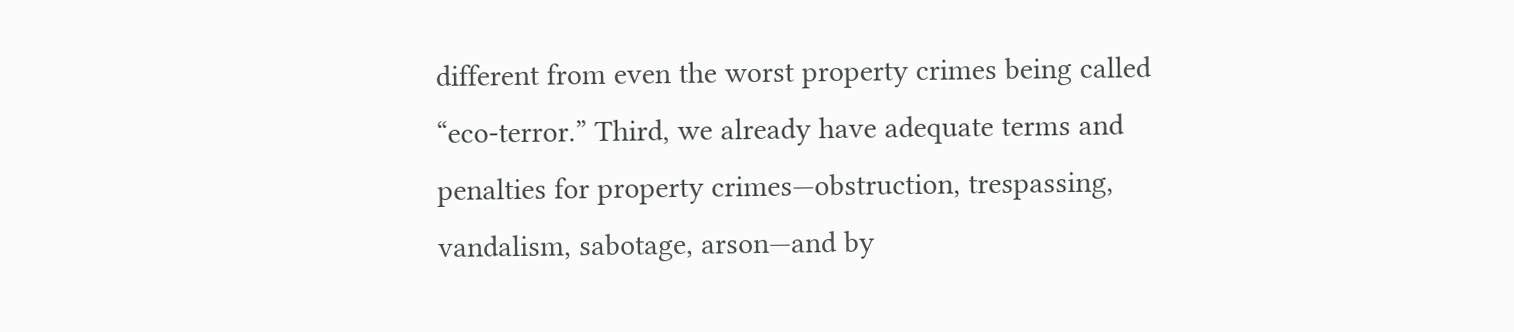different from even the worst property crimes being called “eco-terror.” Third, we already have adequate terms and penalties for property crimes—obstruction, trespassing, vandalism, sabotage, arson—and by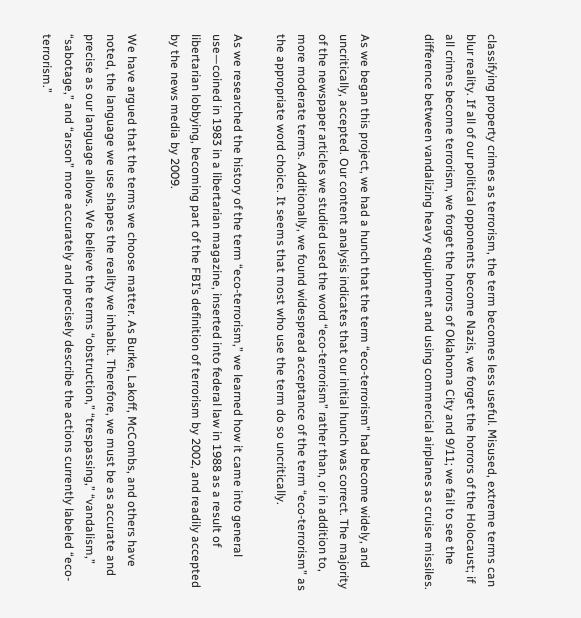classifying property crimes as terrorism, the term becomes less useful. Misused, extreme terms can blur reality. If all of our political opponents become Nazis, we forget the horrors of the Holocaust; if all crimes become terrorism, we forget the horrors of Oklahoma City and 9/11; we fail to see the difference between vandalizing heavy equipment and using commercial airplanes as cruise missiles.


As we began this project, we had a hunch that the term “eco-terrorism” had become widely, and uncritically, accepted. Our content analysis indicates that our initial hunch was correct. The majority of the newspaper articles we studied used the word “eco-terrorism” rather than, or in addition to, more moderate terms. Additionally, we found widespread acceptance of the term “eco-terrorism” as the appropriate word choice. It seems that most who use the term do so uncritically.

As we researched the history of the term “eco-terrorism,” we learned how it came into general use—coined in 1983 in a libertarian magazine, inserted into federal law in 1988 as a result of libertarian lobbying, becoming part of the FBI’s definition of terrorism by 2002, and readily accepted by the news media by 2009.

We have argued that the terms we choose matter. As Burke, Lakoff, McCombs, and others have noted, the language we use shapes the reality we inhabit. Therefore, we must be as accurate and precise as our language allows. We believe the terms “obstruction,” “trespassing,” “vandalism,” “sabotage,” and “arson” more accurately and precisely describe the actions currently labeled “eco-terrorism.”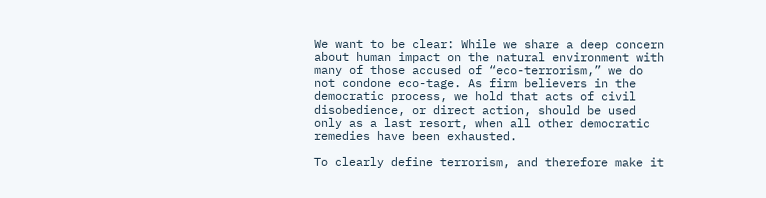We want to be clear: While we share a deep concern about human impact on the natural environment with many of those accused of “eco-terrorism,” we do not condone eco-tage. As firm believers in the democratic process, we hold that acts of civil disobedience, or direct action, should be used only as a last resort, when all other democratic remedies have been exhausted.

To clearly define terrorism, and therefore make it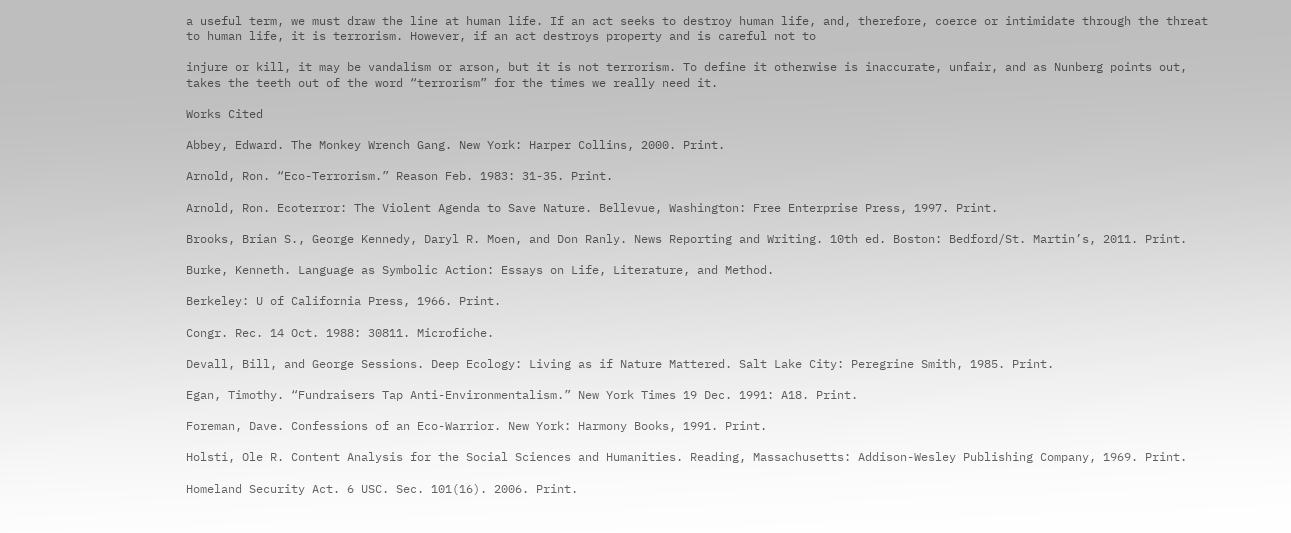a useful term, we must draw the line at human life. If an act seeks to destroy human life, and, therefore, coerce or intimidate through the threat to human life, it is terrorism. However, if an act destroys property and is careful not to

injure or kill, it may be vandalism or arson, but it is not terrorism. To define it otherwise is inaccurate, unfair, and as Nunberg points out, takes the teeth out of the word “terrorism” for the times we really need it.

Works Cited

Abbey, Edward. The Monkey Wrench Gang. New York: Harper Collins, 2000. Print.

Arnold, Ron. “Eco-Terrorism.” Reason Feb. 1983: 31-35. Print.

Arnold, Ron. Ecoterror: The Violent Agenda to Save Nature. Bellevue, Washington: Free Enterprise Press, 1997. Print.

Brooks, Brian S., George Kennedy, Daryl R. Moen, and Don Ranly. News Reporting and Writing. 10th ed. Boston: Bedford/St. Martin’s, 2011. Print.

Burke, Kenneth. Language as Symbolic Action: Essays on Life, Literature, and Method.

Berkeley: U of California Press, 1966. Print.

Congr. Rec. 14 Oct. 1988: 30811. Microfiche.

Devall, Bill, and George Sessions. Deep Ecology: Living as if Nature Mattered. Salt Lake City: Peregrine Smith, 1985. Print.

Egan, Timothy. “Fundraisers Tap Anti-Environmentalism.” New York Times 19 Dec. 1991: A18. Print.

Foreman, Dave. Confessions of an Eco-Warrior. New York: Harmony Books, 1991. Print.

Holsti, Ole R. Content Analysis for the Social Sciences and Humanities. Reading, Massachusetts: Addison-Wesley Publishing Company, 1969. Print.

Homeland Security Act. 6 USC. Sec. 101(16). 2006. Print.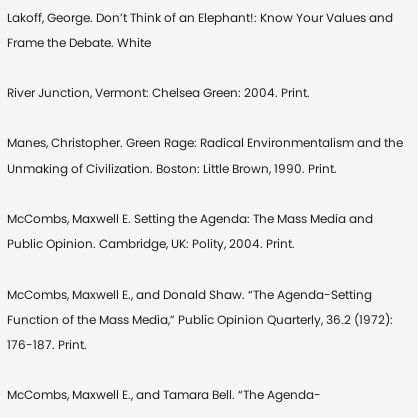Lakoff, George. Don’t Think of an Elephant!: Know Your Values and Frame the Debate. White

River Junction, Vermont: Chelsea Green: 2004. Print.

Manes, Christopher. Green Rage: Radical Environmentalism and the Unmaking of Civilization. Boston: Little Brown, 1990. Print.

McCombs, Maxwell E. Setting the Agenda: The Mass Media and Public Opinion. Cambridge, UK: Polity, 2004. Print.

McCombs, Maxwell E., and Donald Shaw. “The Agenda-Setting Function of the Mass Media,” Public Opinion Quarterly, 36.2 (1972): 176-187. Print.

McCombs, Maxwell E., and Tamara Bell. “The Agenda-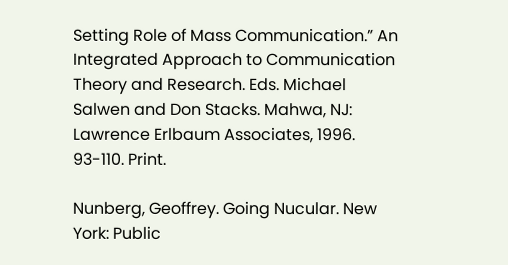Setting Role of Mass Communication.” An Integrated Approach to Communication Theory and Research. Eds. Michael Salwen and Don Stacks. Mahwa, NJ: Lawrence Erlbaum Associates, 1996. 93-110. Print.

Nunberg, Geoffrey. Going Nucular. New York: Public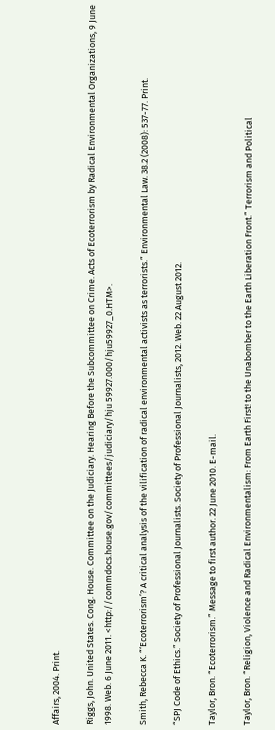Affairs, 2004. Print.

Riggs, John. United States. Cong. House. Committee on the Judiciary. Hearing Before the Subcommittee on Crime. Acts of Ecoterrorism by Radical Environmental Organizations, 9 June 1998. Web. 6 June 2011. <http://commdocs.house.gov/committees/judiciary/hju 59927.000/hju59927_0.HTM>.

Smith, Rebecca K. “‘Ecoterrorism’? A critical analysis of the vilification of radical environmental activists as terrorists.” Environmental Law. 38.2 (2008): 537-77. Print.

“SPJ Code of Ethics.” Society of Professional Journalists. Society of Professional Journalists, 2012. Web. 22 August 2012.

Taylor, Bron. “Ecoterrorism.” Message to first author. 22 June 2010. E-mail.

Taylor, Bron. “Religion, Violence and Radical Environmentalism: From Earth First! to the Unabomber to the Earth Liberation Front.” Terrorism and Political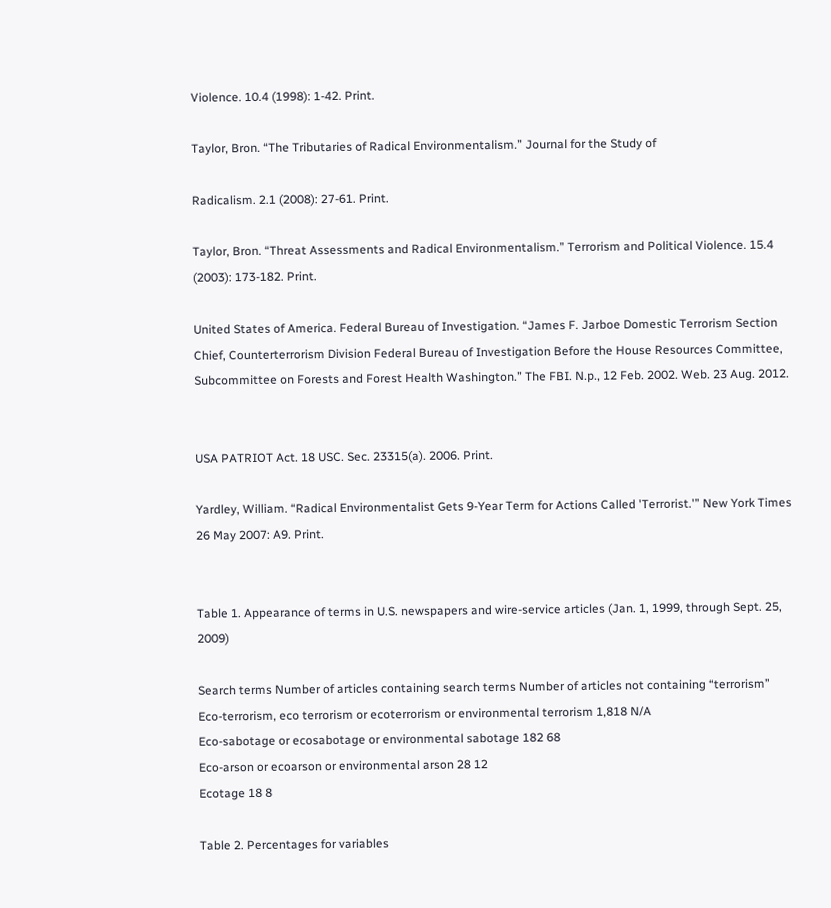Violence. 10.4 (1998): 1-42. Print.

Taylor, Bron. “The Tributaries of Radical Environmentalism.” Journal for the Study of

Radicalism. 2.1 (2008): 27-61. Print.

Taylor, Bron. “Threat Assessments and Radical Environmentalism.” Terrorism and Political Violence. 15.4 (2003): 173-182. Print.

United States of America. Federal Bureau of Investigation. “James F. Jarboe Domestic Terrorism Section Chief, Counterterrorism Division Federal Bureau of Investigation Before the House Resources Committee, Subcommittee on Forests and Forest Health Washington.” The FBI. N.p., 12 Feb. 2002. Web. 23 Aug. 2012.


USA PATRIOT Act. 18 USC. Sec. 23315(a). 2006. Print.

Yardley, William. “Radical Environmentalist Gets 9-Year Term for Actions Called 'Terrorist.'” New York Times 26 May 2007: A9. Print.


Table 1. Appearance of terms in U.S. newspapers and wire-service articles (Jan. 1, 1999, through Sept. 25, 2009)

Search terms Number of articles containing search terms Number of articles not containing “terrorism”
Eco-terrorism, eco terrorism or ecoterrorism or environmental terrorism 1,818 N/A
Eco-sabotage or ecosabotage or environmental sabotage 182 68
Eco-arson or ecoarson or environmental arson 28 12
Ecotage 18 8

Table 2. Percentages for variables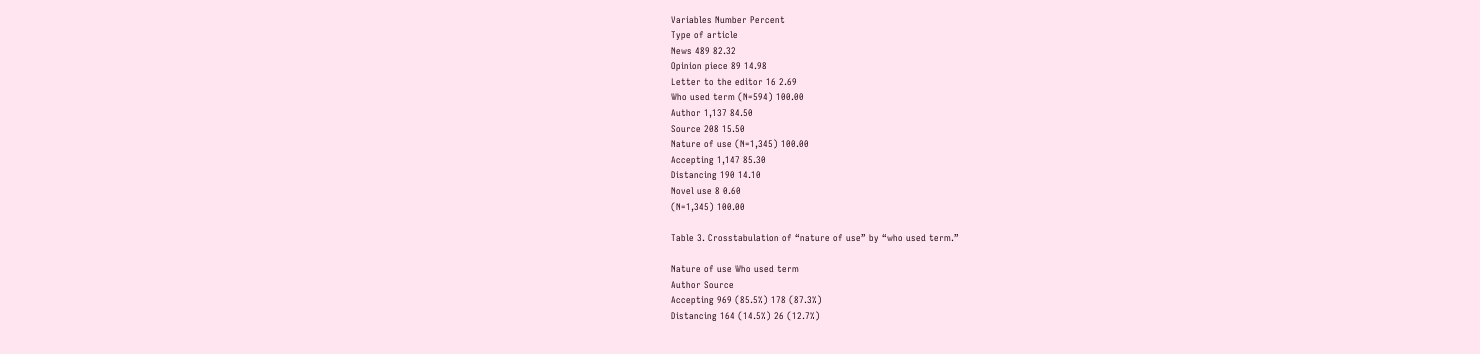Variables Number Percent
Type of article
News 489 82.32
Opinion piece 89 14.98
Letter to the editor 16 2.69
Who used term (N=594) 100.00
Author 1,137 84.50
Source 208 15.50
Nature of use (N=1,345) 100.00
Accepting 1,147 85.30
Distancing 190 14.10
Novel use 8 0.60
(N=1,345) 100.00

Table 3. Crosstabulation of “nature of use” by “who used term.”

Nature of use Who used term
Author Source
Accepting 969 (85.5%) 178 (87.3%)
Distancing 164 (14.5%) 26 (12.7%)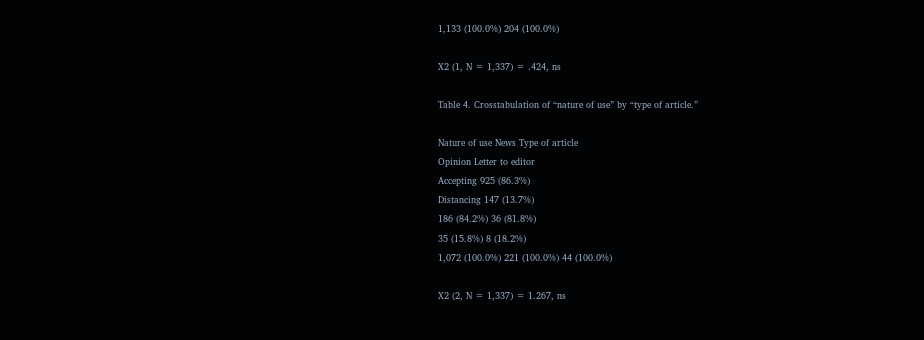1,133 (100.0%) 204 (100.0%)

X2 (1, N = 1,337) = .424, ns

Table 4. Crosstabulation of “nature of use” by “type of article.”

Nature of use News Type of article
Opinion Letter to editor
Accepting 925 (86.3%)
Distancing 147 (13.7%)
186 (84.2%) 36 (81.8%)
35 (15.8%) 8 (18.2%)
1,072 (100.0%) 221 (100.0%) 44 (100.0%)

X2 (2, N = 1,337) = 1.267, ns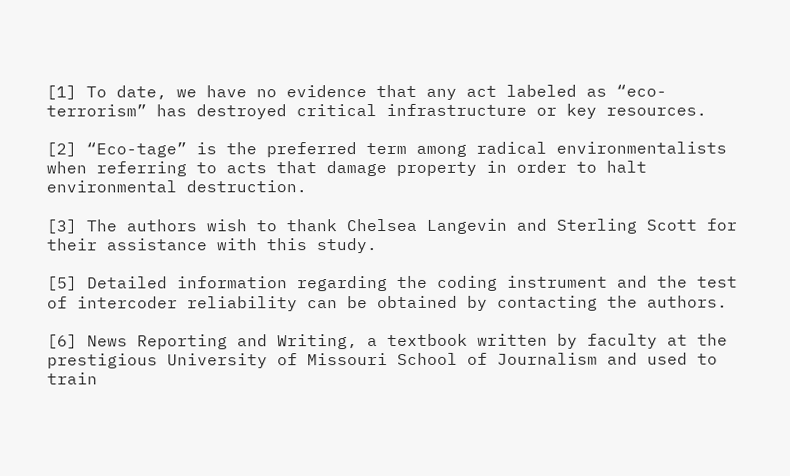[1] To date, we have no evidence that any act labeled as “eco-terrorism” has destroyed critical infrastructure or key resources.

[2] “Eco-tage” is the preferred term among radical environmentalists when referring to acts that damage property in order to halt environmental destruction.

[3] The authors wish to thank Chelsea Langevin and Sterling Scott for their assistance with this study.

[5] Detailed information regarding the coding instrument and the test of intercoder reliability can be obtained by contacting the authors.

[6] News Reporting and Writing, a textbook written by faculty at the prestigious University of Missouri School of Journalism and used to train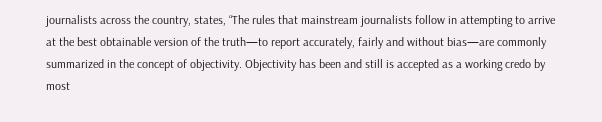journalists across the country, states, “The rules that mainstream journalists follow in attempting to arrive at the best obtainable version of the truth—to report accurately, fairly and without bias—are commonly summarized in the concept of objectivity. Objectivity has been and still is accepted as a working credo by most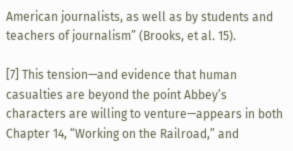American journalists, as well as by students and teachers of journalism” (Brooks, et al. 15).

[7] This tension—and evidence that human casualties are beyond the point Abbey’s characters are willing to venture—appears in both Chapter 14, “Working on the Railroad,” and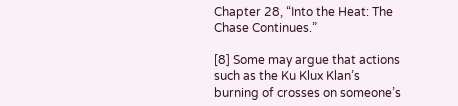Chapter 28, “Into the Heat: The Chase Continues.”

[8] Some may argue that actions such as the Ku Klux Klan’s burning of crosses on someone’s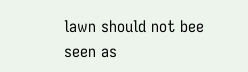lawn should not bee seen as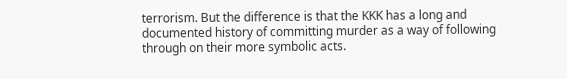terrorism. But the difference is that the KKK has a long and documented history of committing murder as a way of following through on their more symbolic acts.